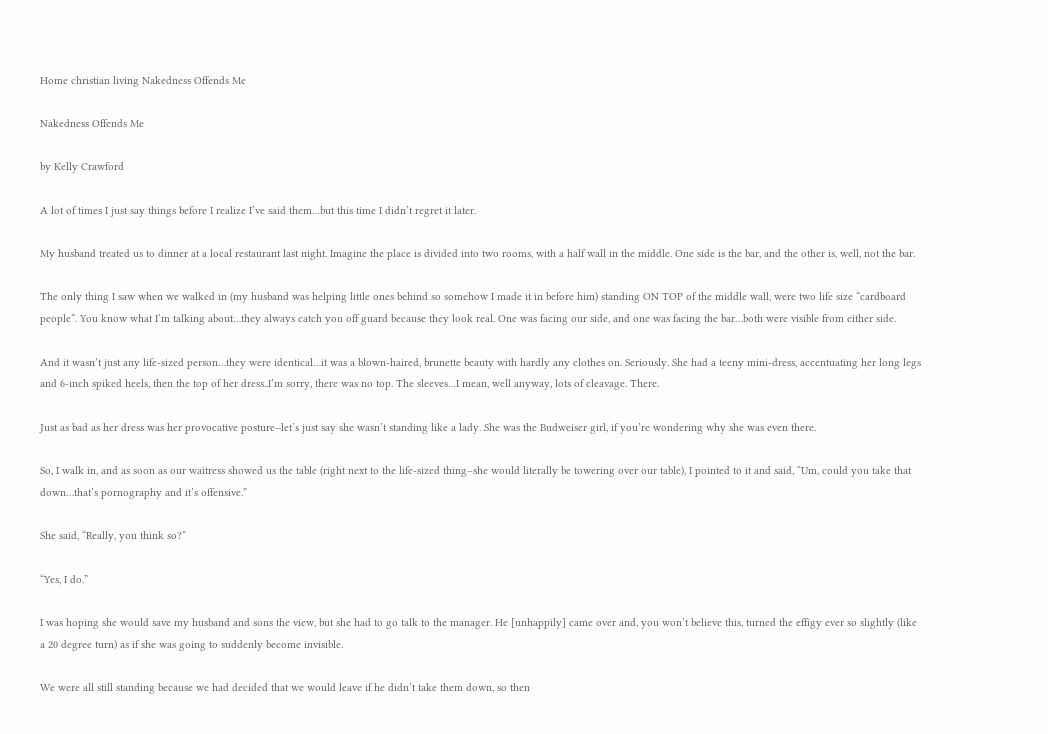Home christian living Nakedness Offends Me

Nakedness Offends Me

by Kelly Crawford

A lot of times I just say things before I realize I’ve said them…but this time I didn’t regret it later.

My husband treated us to dinner at a local restaurant last night. Imagine the place is divided into two rooms, with a half wall in the middle. One side is the bar, and the other is, well, not the bar.

The only thing I saw when we walked in (my husband was helping little ones behind so somehow I made it in before him) standing ON TOP of the middle wall, were two life size “cardboard people”. You know what I’m talking about…they always catch you off guard because they look real. One was facing our side, and one was facing the bar…both were visible from either side.

And it wasn’t just any life-sized person…they were identical…it was a blown-haired, brunette beauty with hardly any clothes on. Seriously. She had a teeny mini-dress, accentuating her long legs and 6-inch spiked heels, then the top of her dress..I’m sorry, there was no top. The sleeves…I mean, well anyway, lots of cleavage. There.

Just as bad as her dress was her provocative posture–let’s just say she wasn’t standing like a lady. She was the Budweiser girl, if you’re wondering why she was even there.

So, I walk in, and as soon as our waitress showed us the table (right next to the life-sized thing–she would literally be towering over our table), I pointed to it and said, “Um, could you take that down…that’s pornography and it’s offensive.”

She said, “Really, you think so?”

“Yes, I do.”

I was hoping she would save my husband and sons the view, but she had to go talk to the manager. He [unhappily] came over and, you won’t believe this, turned the effigy ever so slightly (like a 20 degree turn) as if she was going to suddenly become invisible.

We were all still standing because we had decided that we would leave if he didn’t take them down, so then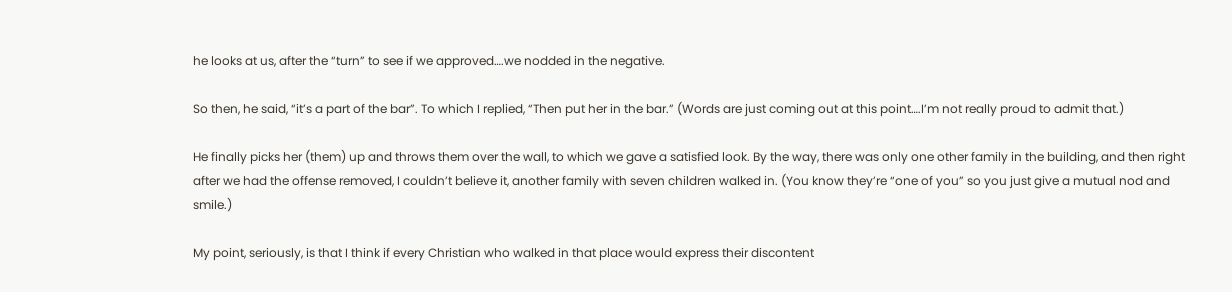he looks at us, after the “turn” to see if we approved….we nodded in the negative.

So then, he said, “it’s a part of the bar”. To which I replied, “Then put her in the bar.” (Words are just coming out at this point….I’m not really proud to admit that.)

He finally picks her (them) up and throws them over the wall, to which we gave a satisfied look. By the way, there was only one other family in the building, and then right after we had the offense removed, I couldn’t believe it, another family with seven children walked in. (You know they’re “one of you” so you just give a mutual nod and smile.)

My point, seriously, is that I think if every Christian who walked in that place would express their discontent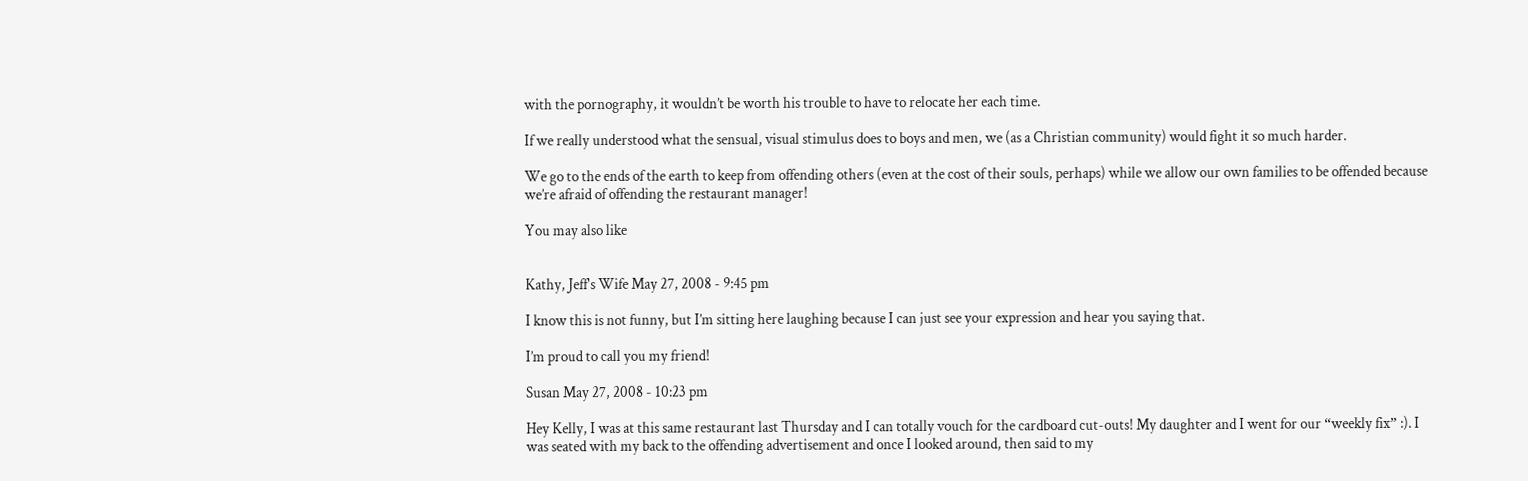with the pornography, it wouldn’t be worth his trouble to have to relocate her each time.

If we really understood what the sensual, visual stimulus does to boys and men, we (as a Christian community) would fight it so much harder.

We go to the ends of the earth to keep from offending others (even at the cost of their souls, perhaps) while we allow our own families to be offended because we’re afraid of offending the restaurant manager!

You may also like


Kathy, Jeff's Wife May 27, 2008 - 9:45 pm

I know this is not funny, but I’m sitting here laughing because I can just see your expression and hear you saying that.

I’m proud to call you my friend!

Susan May 27, 2008 - 10:23 pm

Hey Kelly, I was at this same restaurant last Thursday and I can totally vouch for the cardboard cut-outs! My daughter and I went for our “weekly fix” :). I was seated with my back to the offending advertisement and once I looked around, then said to my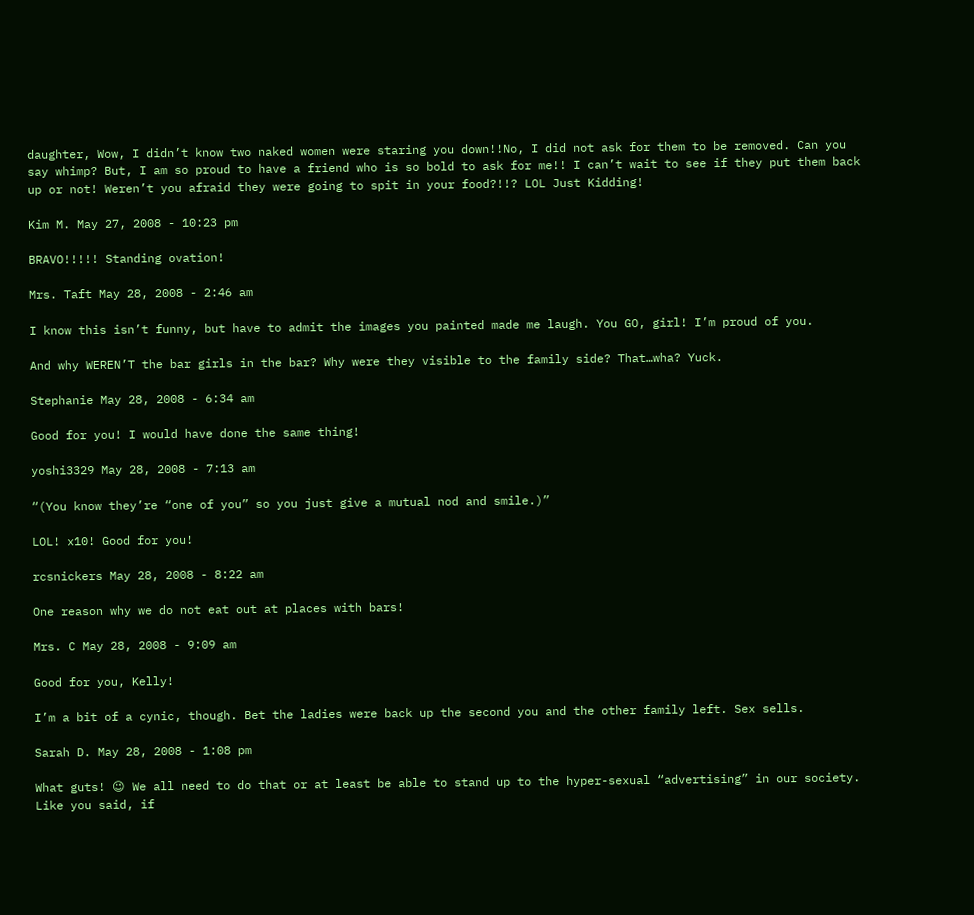daughter, Wow, I didn’t know two naked women were staring you down!!No, I did not ask for them to be removed. Can you say whimp? But, I am so proud to have a friend who is so bold to ask for me!! I can’t wait to see if they put them back up or not! Weren’t you afraid they were going to spit in your food?!!? LOL Just Kidding!

Kim M. May 27, 2008 - 10:23 pm

BRAVO!!!!! Standing ovation!

Mrs. Taft May 28, 2008 - 2:46 am

I know this isn’t funny, but have to admit the images you painted made me laugh. You GO, girl! I’m proud of you.

And why WEREN’T the bar girls in the bar? Why were they visible to the family side? That…wha? Yuck.

Stephanie May 28, 2008 - 6:34 am

Good for you! I would have done the same thing!

yoshi3329 May 28, 2008 - 7:13 am

“(You know they’re “one of you” so you just give a mutual nod and smile.)”

LOL! x10! Good for you!

rcsnickers May 28, 2008 - 8:22 am

One reason why we do not eat out at places with bars!

Mrs. C May 28, 2008 - 9:09 am

Good for you, Kelly!

I’m a bit of a cynic, though. Bet the ladies were back up the second you and the other family left. Sex sells.

Sarah D. May 28, 2008 - 1:08 pm

What guts! 😉 We all need to do that or at least be able to stand up to the hyper-sexual “advertising” in our society. Like you said, if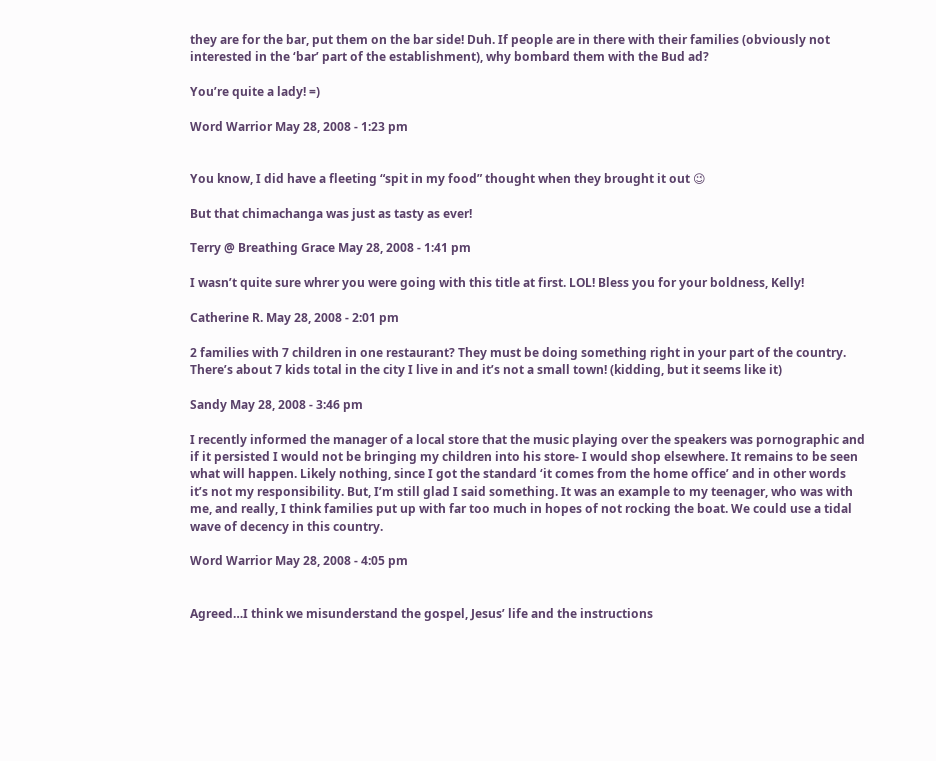they are for the bar, put them on the bar side! Duh. If people are in there with their families (obviously not interested in the ‘bar’ part of the establishment), why bombard them with the Bud ad?

You’re quite a lady! =)

Word Warrior May 28, 2008 - 1:23 pm


You know, I did have a fleeting “spit in my food” thought when they brought it out 😉

But that chimachanga was just as tasty as ever!

Terry @ Breathing Grace May 28, 2008 - 1:41 pm

I wasn’t quite sure whrer you were going with this title at first. LOL! Bless you for your boldness, Kelly!

Catherine R. May 28, 2008 - 2:01 pm

2 families with 7 children in one restaurant? They must be doing something right in your part of the country. There’s about 7 kids total in the city I live in and it’s not a small town! (kidding, but it seems like it)

Sandy May 28, 2008 - 3:46 pm

I recently informed the manager of a local store that the music playing over the speakers was pornographic and if it persisted I would not be bringing my children into his store- I would shop elsewhere. It remains to be seen what will happen. Likely nothing, since I got the standard ‘it comes from the home office’ and in other words it’s not my responsibility. But, I’m still glad I said something. It was an example to my teenager, who was with me, and really, I think families put up with far too much in hopes of not rocking the boat. We could use a tidal wave of decency in this country.

Word Warrior May 28, 2008 - 4:05 pm


Agreed…I think we misunderstand the gospel, Jesus’ life and the instructions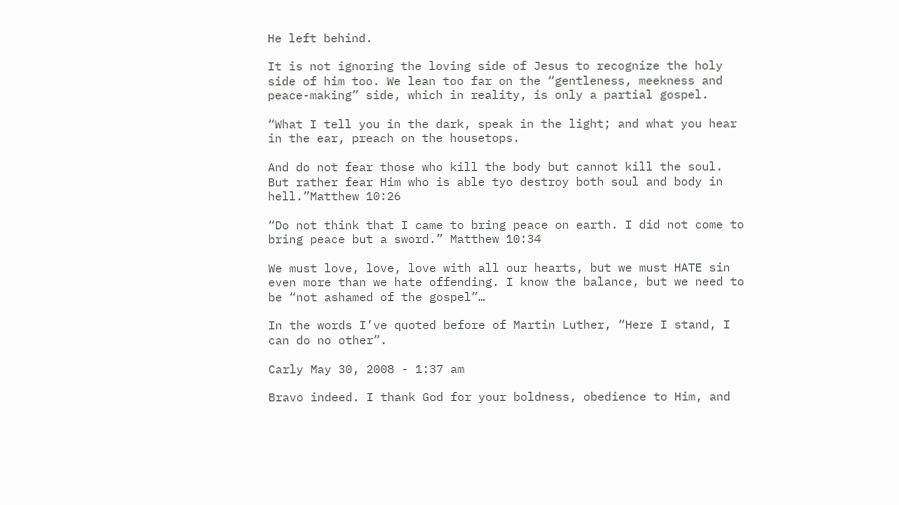He left behind.

It is not ignoring the loving side of Jesus to recognize the holy side of him too. We lean too far on the “gentleness, meekness and peace-making” side, which in reality, is only a partial gospel.

“What I tell you in the dark, speak in the light; and what you hear in the ear, preach on the housetops.

And do not fear those who kill the body but cannot kill the soul. But rather fear Him who is able tyo destroy both soul and body in hell.”Matthew 10:26

“Do not think that I came to bring peace on earth. I did not come to bring peace but a sword.” Matthew 10:34

We must love, love, love with all our hearts, but we must HATE sin even more than we hate offending. I know the balance, but we need to be “not ashamed of the gospel”…

In the words I’ve quoted before of Martin Luther, “Here I stand, I can do no other”.

Carly May 30, 2008 - 1:37 am

Bravo indeed. I thank God for your boldness, obedience to Him, and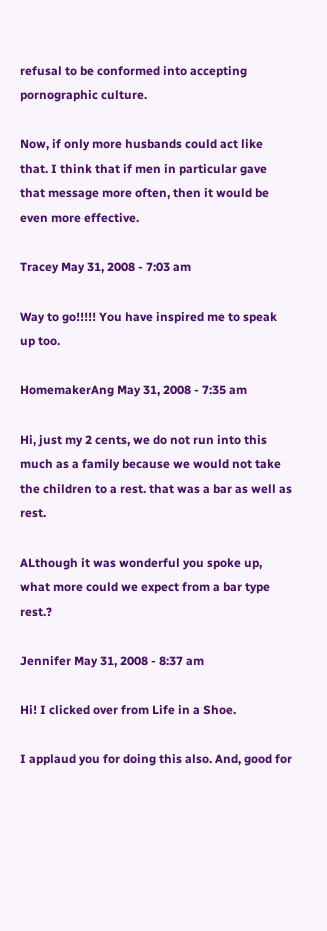refusal to be conformed into accepting pornographic culture.

Now, if only more husbands could act like that. I think that if men in particular gave that message more often, then it would be even more effective.

Tracey May 31, 2008 - 7:03 am

Way to go!!!!! You have inspired me to speak up too.

HomemakerAng May 31, 2008 - 7:35 am

Hi, just my 2 cents, we do not run into this much as a family because we would not take the children to a rest. that was a bar as well as rest.

ALthough it was wonderful you spoke up, what more could we expect from a bar type rest.?

Jennifer May 31, 2008 - 8:37 am

Hi! I clicked over from Life in a Shoe.

I applaud you for doing this also. And, good for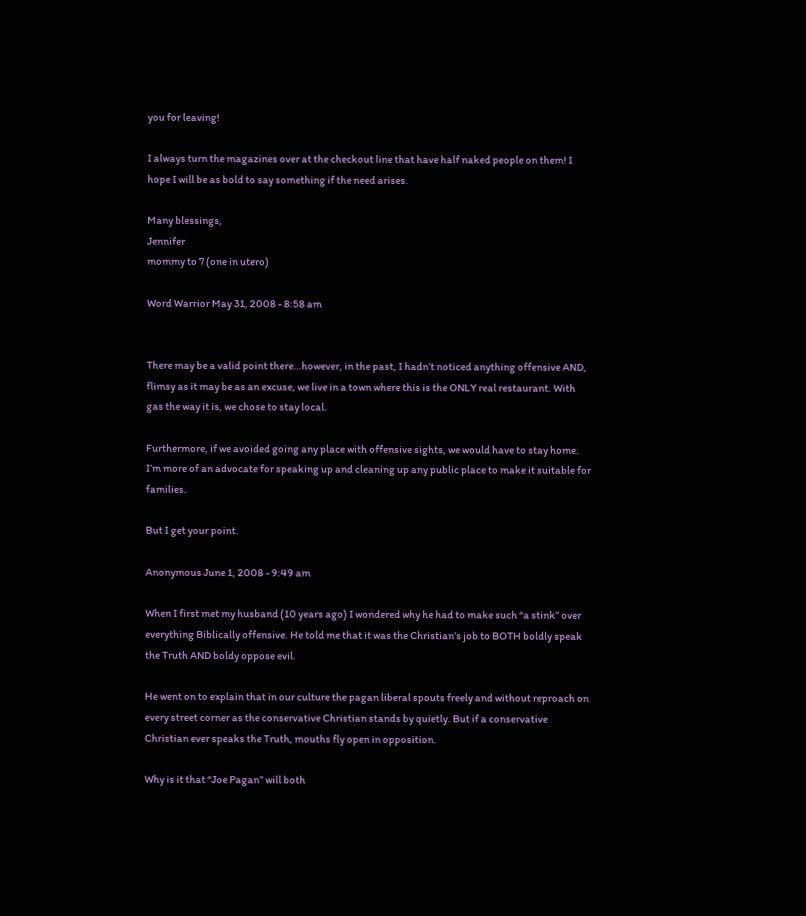you for leaving!

I always turn the magazines over at the checkout line that have half naked people on them! I hope I will be as bold to say something if the need arises.

Many blessings,
Jennifer
mommy to 7 (one in utero)

Word Warrior May 31, 2008 - 8:58 am


There may be a valid point there…however, in the past, I hadn’t noticed anything offensive AND, flimsy as it may be as an excuse, we live in a town where this is the ONLY real restaurant. With gas the way it is, we chose to stay local.

Furthermore, if we avoided going any place with offensive sights, we would have to stay home. I’m more of an advocate for speaking up and cleaning up any public place to make it suitable for families.

But I get your point.

Anonymous June 1, 2008 - 9:49 am

When I first met my husband (10 years ago) I wondered why he had to make such “a stink” over everything Biblically offensive. He told me that it was the Christian’s job to BOTH boldly speak the Truth AND boldy oppose evil.

He went on to explain that in our culture the pagan liberal spouts freely and without reproach on every street corner as the conservative Christian stands by quietly. But if a conservative Christian ever speaks the Truth, mouths fly open in opposition.

Why is it that “Joe Pagan” will both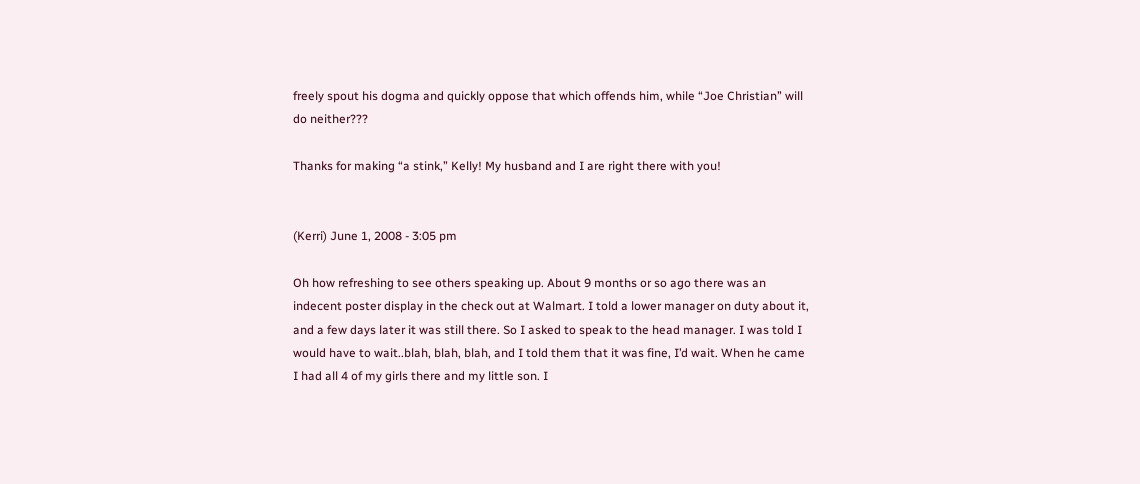freely spout his dogma and quickly oppose that which offends him, while “Joe Christian” will do neither???

Thanks for making “a stink,” Kelly! My husband and I are right there with you!


(Kerri) June 1, 2008 - 3:05 pm

Oh how refreshing to see others speaking up. About 9 months or so ago there was an indecent poster display in the check out at Walmart. I told a lower manager on duty about it, and a few days later it was still there. So I asked to speak to the head manager. I was told I would have to wait..blah, blah, blah, and I told them that it was fine, I’d wait. When he came I had all 4 of my girls there and my little son. I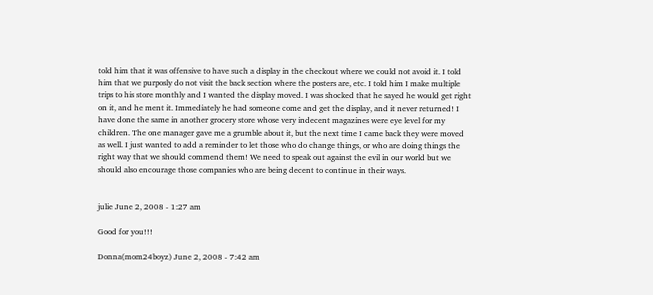told him that it was offensive to have such a display in the checkout where we could not avoid it. I told him that we purposly do not visit the back section where the posters are, etc. I told him I make multiple trips to his store monthly and I wanted the display moved. I was shocked that he sayed he would get right on it, and he ment it. Immediately he had someone come and get the display, and it never returned! I have done the same in another grocery store whose very indecent magazines were eye level for my children. The one manager gave me a grumble about it, but the next time I came back they were moved as well. I just wanted to add a reminder to let those who do change things, or who are doing things the right way that we should commend them! We need to speak out against the evil in our world but we should also encourage those companies who are being decent to continue in their ways.


julie June 2, 2008 - 1:27 am

Good for you!!!

Donna(mom24boyz) June 2, 2008 - 7:42 am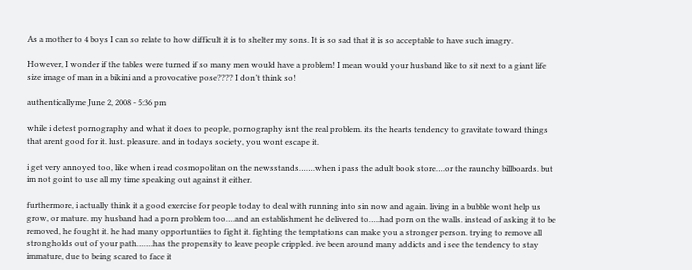As a mother to 4 boys I can so relate to how difficult it is to shelter my sons. It is so sad that it is so acceptable to have such imagry.

However, I wonder if the tables were turned if so many men would have a problem! I mean would your husband like to sit next to a giant life size image of man in a bikini and a provocative pose???? I don’t think so!

authenticallyme June 2, 2008 - 5:36 pm

while i detest pornography and what it does to people, pornography isnt the real problem. its the hearts tendency to gravitate toward things that arent good for it. lust. pleasure. and in todays society, you wont escape it.

i get very annoyed too, like when i read cosmopolitan on the newsstands…….when i pass the adult book store….or the raunchy billboards. but im not goint to use all my time speaking out against it either.

furthermore, i actually think it a good exercise for people today to deal with running into sin now and again. living in a bubble wont help us grow, or mature. my husband had a porn problem too….and an establishment he delivered to…..had porn on the walls. instead of asking it to be removed, he fought it. he had many opportuntiies to fight it. fighting the temptations can make you a stronger person. trying to remove all strongholds out of your path…….has the propensity to leave people crippled. ive been around many addicts and i see the tendency to stay immature, due to being scared to face it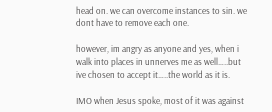head on. we can overcome instances to sin. we dont have to remove each one.

however, im angry as anyone and yes, when i walk into places in unnerves me as well…..but ive chosen to accept it…..the world as it is.

IMO when Jesus spoke, most of it was against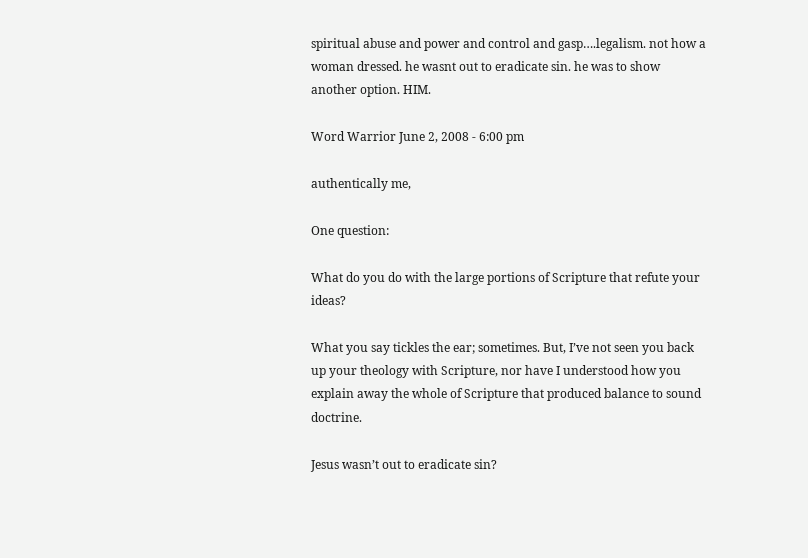spiritual abuse and power and control and gasp….legalism. not how a woman dressed. he wasnt out to eradicate sin. he was to show another option. HIM.

Word Warrior June 2, 2008 - 6:00 pm

authentically me,

One question:

What do you do with the large portions of Scripture that refute your ideas?

What you say tickles the ear; sometimes. But, I’ve not seen you back up your theology with Scripture, nor have I understood how you explain away the whole of Scripture that produced balance to sound doctrine.

Jesus wasn’t out to eradicate sin?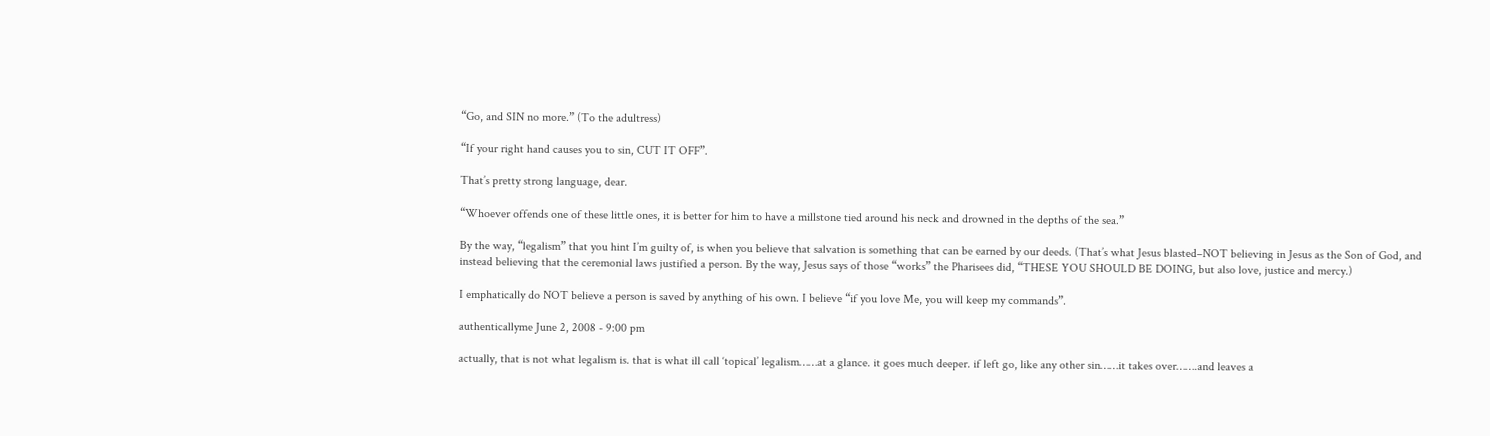“Go, and SIN no more.” (To the adultress)

“If your right hand causes you to sin, CUT IT OFF”.

That’s pretty strong language, dear.

“Whoever offends one of these little ones, it is better for him to have a millstone tied around his neck and drowned in the depths of the sea.”

By the way, “legalism” that you hint I’m guilty of, is when you believe that salvation is something that can be earned by our deeds. (That’s what Jesus blasted–NOT believing in Jesus as the Son of God, and instead believing that the ceremonial laws justified a person. By the way, Jesus says of those “works” the Pharisees did, “THESE YOU SHOULD BE DOING, but also love, justice and mercy.)

I emphatically do NOT believe a person is saved by anything of his own. I believe “if you love Me, you will keep my commands”.

authenticallyme June 2, 2008 - 9:00 pm

actually, that is not what legalism is. that is what ill call ‘topical’ legalism……at a glance. it goes much deeper. if left go, like any other sin……it takes over…….and leaves a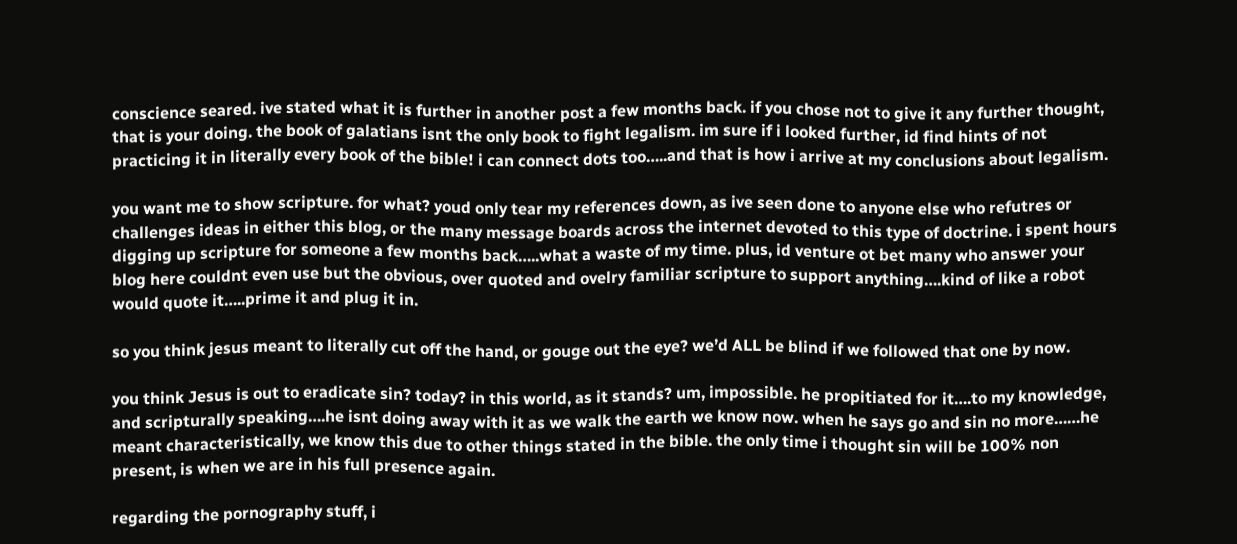conscience seared. ive stated what it is further in another post a few months back. if you chose not to give it any further thought, that is your doing. the book of galatians isnt the only book to fight legalism. im sure if i looked further, id find hints of not practicing it in literally every book of the bible! i can connect dots too…..and that is how i arrive at my conclusions about legalism.

you want me to show scripture. for what? youd only tear my references down, as ive seen done to anyone else who refutres or challenges ideas in either this blog, or the many message boards across the internet devoted to this type of doctrine. i spent hours digging up scripture for someone a few months back…..what a waste of my time. plus, id venture ot bet many who answer your blog here couldnt even use but the obvious, over quoted and ovelry familiar scripture to support anything….kind of like a robot would quote it…..prime it and plug it in.

so you think jesus meant to literally cut off the hand, or gouge out the eye? we’d ALL be blind if we followed that one by now.

you think Jesus is out to eradicate sin? today? in this world, as it stands? um, impossible. he propitiated for it….to my knowledge, and scripturally speaking….he isnt doing away with it as we walk the earth we know now. when he says go and sin no more……he meant characteristically, we know this due to other things stated in the bible. the only time i thought sin will be 100% non present, is when we are in his full presence again.

regarding the pornography stuff, i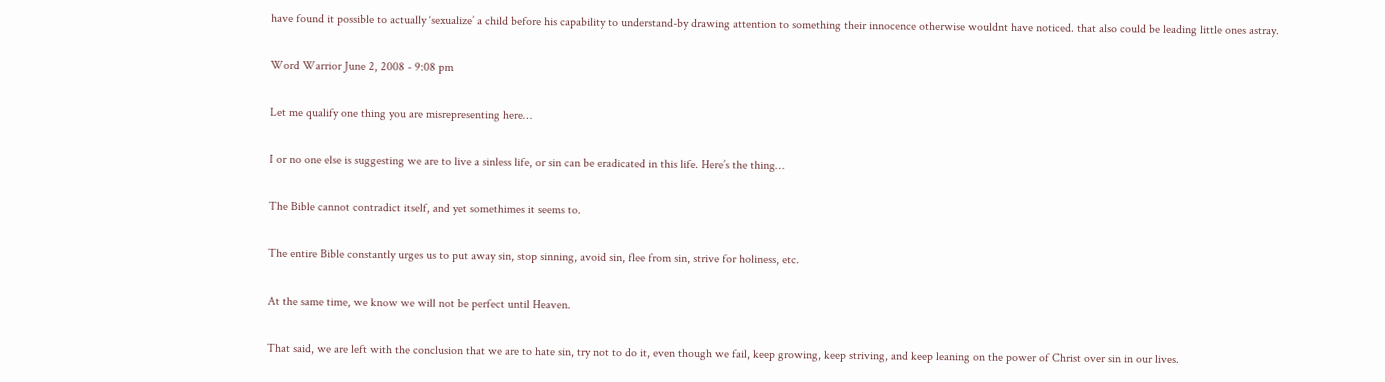have found it possible to actually ‘sexualize’ a child before his capability to understand-by drawing attention to something their innocence otherwise wouldnt have noticed. that also could be leading little ones astray.

Word Warrior June 2, 2008 - 9:08 pm

Let me qualify one thing you are misrepresenting here…

I or no one else is suggesting we are to live a sinless life, or sin can be eradicated in this life. Here’s the thing…

The Bible cannot contradict itself, and yet somethimes it seems to.

The entire Bible constantly urges us to put away sin, stop sinning, avoid sin, flee from sin, strive for holiness, etc.

At the same time, we know we will not be perfect until Heaven.

That said, we are left with the conclusion that we are to hate sin, try not to do it, even though we fail, keep growing, keep striving, and keep leaning on the power of Christ over sin in our lives.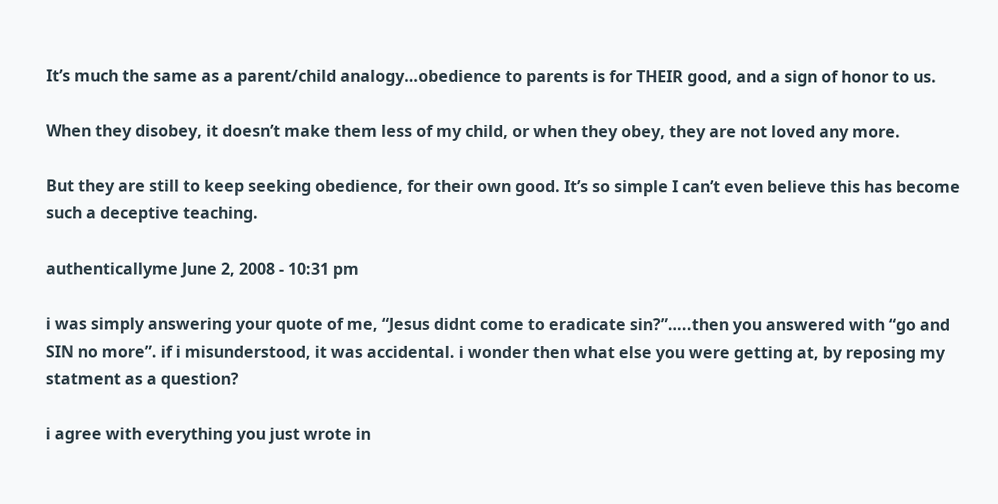It’s much the same as a parent/child analogy…obedience to parents is for THEIR good, and a sign of honor to us.

When they disobey, it doesn’t make them less of my child, or when they obey, they are not loved any more.

But they are still to keep seeking obedience, for their own good. It’s so simple I can’t even believe this has become such a deceptive teaching.

authenticallyme June 2, 2008 - 10:31 pm

i was simply answering your quote of me, “Jesus didnt come to eradicate sin?”…..then you answered with “go and SIN no more”. if i misunderstood, it was accidental. i wonder then what else you were getting at, by reposing my statment as a question?

i agree with everything you just wrote in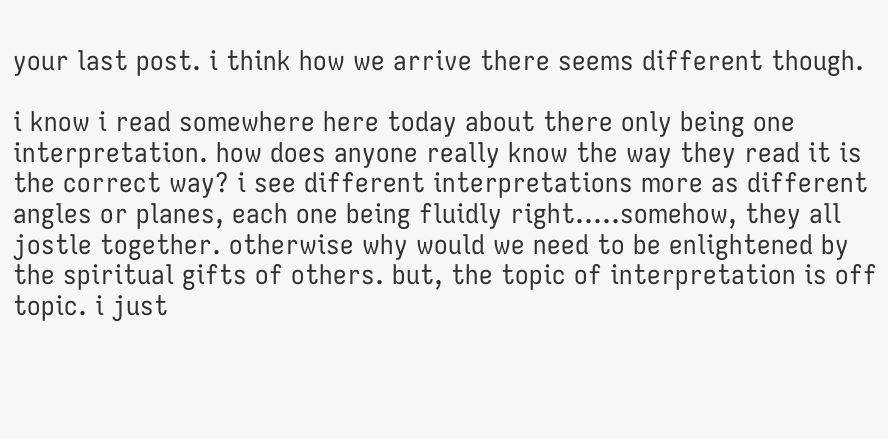your last post. i think how we arrive there seems different though.

i know i read somewhere here today about there only being one interpretation. how does anyone really know the way they read it is the correct way? i see different interpretations more as different angles or planes, each one being fluidly right…..somehow, they all jostle together. otherwise why would we need to be enlightened by the spiritual gifts of others. but, the topic of interpretation is off topic. i just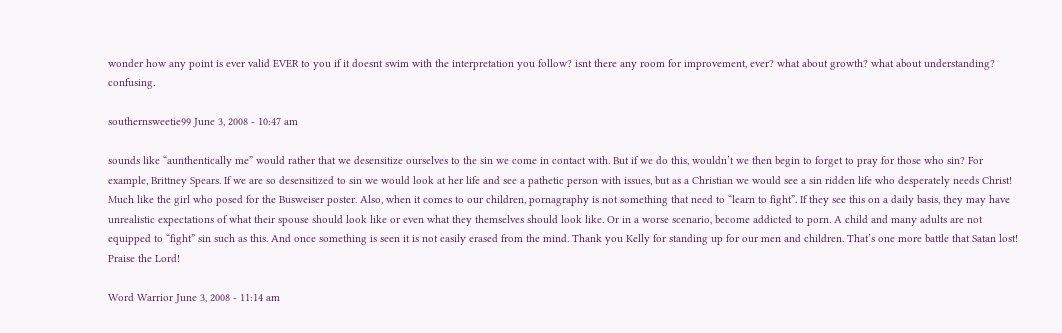wonder how any point is ever valid EVER to you if it doesnt swim with the interpretation you follow? isnt there any room for improvement, ever? what about growth? what about understanding? confusing.

southernsweetie99 June 3, 2008 - 10:47 am

sounds like “aunthentically me” would rather that we desensitize ourselves to the sin we come in contact with. But if we do this, wouldn’t we then begin to forget to pray for those who sin? For example, Brittney Spears. If we are so desensitized to sin we would look at her life and see a pathetic person with issues, but as a Christian we would see a sin ridden life who desperately needs Christ! Much like the girl who posed for the Busweiser poster. Also, when it comes to our children, pornagraphy is not something that need to “learn to fight”. If they see this on a daily basis, they may have unrealistic expectations of what their spouse should look like or even what they themselves should look like. Or in a worse scenario, become addicted to porn. A child and many adults are not equipped to “fight” sin such as this. And once something is seen it is not easily erased from the mind. Thank you Kelly for standing up for our men and children. That’s one more battle that Satan lost! Praise the Lord!

Word Warrior June 3, 2008 - 11:14 am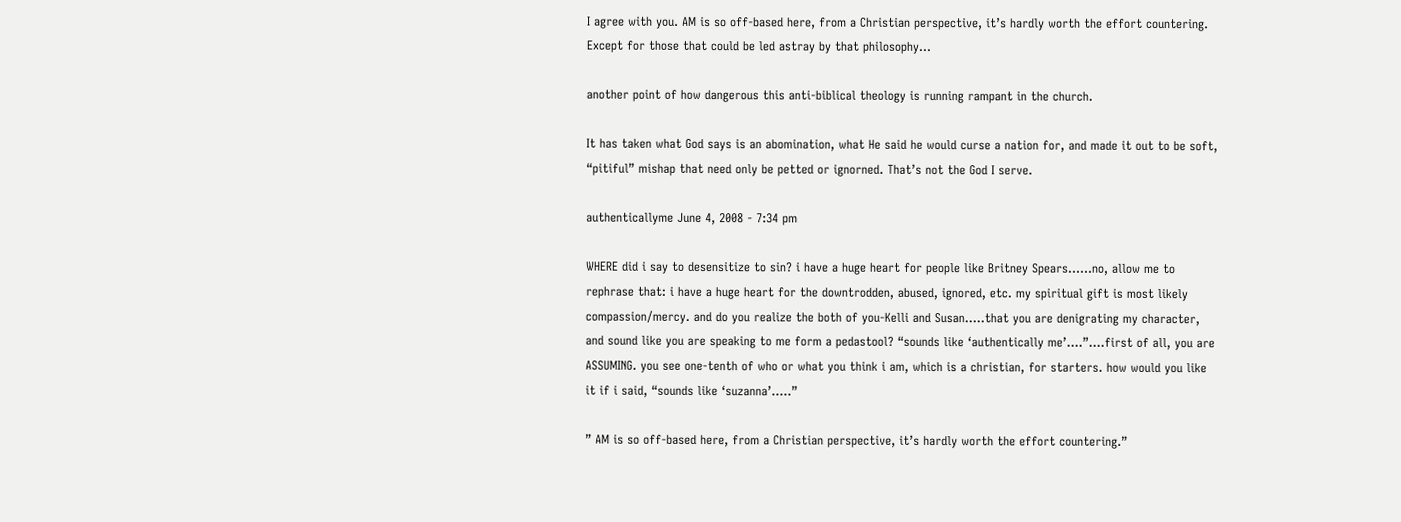I agree with you. AM is so off-based here, from a Christian perspective, it’s hardly worth the effort countering. Except for those that could be led astray by that philosophy…

another point of how dangerous this anti-biblical theology is running rampant in the church.

It has taken what God says is an abomination, what He said he would curse a nation for, and made it out to be soft, “pitiful” mishap that need only be petted or ignorned. That’s not the God I serve.

authenticallyme June 4, 2008 - 7:34 pm

WHERE did i say to desensitize to sin? i have a huge heart for people like Britney Spears……no, allow me to rephrase that: i have a huge heart for the downtrodden, abused, ignored, etc. my spiritual gift is most likely compassion/mercy. and do you realize the both of you-Kelli and Susan…..that you are denigrating my character, and sound like you are speaking to me form a pedastool? “sounds like ‘authentically me’….”….first of all, you are ASSUMING. you see one-tenth of who or what you think i am, which is a christian, for starters. how would you like it if i said, “sounds like ‘suzanna’…..”

” AM is so off-based here, from a Christian perspective, it’s hardly worth the effort countering.”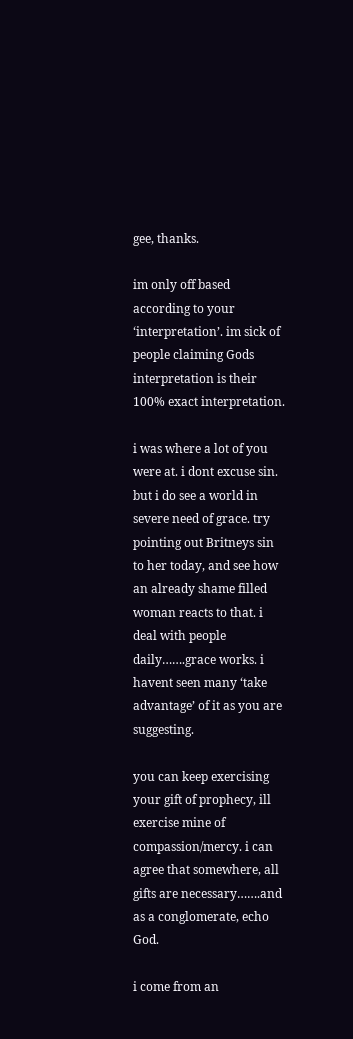gee, thanks.

im only off based according to your ‘interpretation’. im sick of people claiming Gods interpretation is their 100% exact interpretation.

i was where a lot of you were at. i dont excuse sin. but i do see a world in severe need of grace. try pointing out Britneys sin to her today, and see how an already shame filled woman reacts to that. i deal with people daily…….grace works. i havent seen many ‘take advantage’ of it as you are suggesting.

you can keep exercising your gift of prophecy, ill exercise mine of compassion/mercy. i can agree that somewhere, all gifts are necessary…….and as a conglomerate, echo God.

i come from an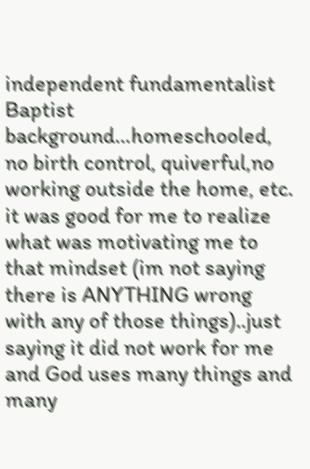independent fundamentalist Baptist background…homeschooled, no birth control, quiverful,no working outside the home, etc. it was good for me to realize what was motivating me to that mindset (im not saying there is ANYTHING wrong with any of those things)..just saying it did not work for me and God uses many things and many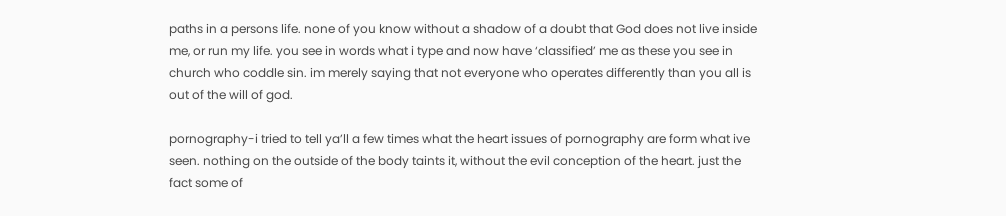paths in a persons life. none of you know without a shadow of a doubt that God does not live inside me, or run my life. you see in words what i type and now have ‘classified’ me as these you see in church who coddle sin. im merely saying that not everyone who operates differently than you all is out of the will of god.

pornography-i tried to tell ya’ll a few times what the heart issues of pornography are form what ive seen. nothing on the outside of the body taints it, without the evil conception of the heart. just the fact some of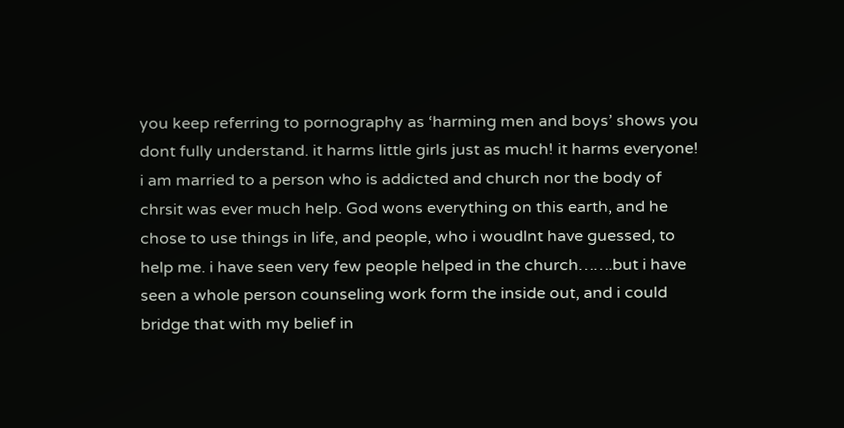you keep referring to pornography as ‘harming men and boys’ shows you dont fully understand. it harms little girls just as much! it harms everyone! i am married to a person who is addicted and church nor the body of chrsit was ever much help. God wons everything on this earth, and he chose to use things in life, and people, who i woudlnt have guessed, to help me. i have seen very few people helped in the church…….but i have seen a whole person counseling work form the inside out, and i could bridge that with my belief in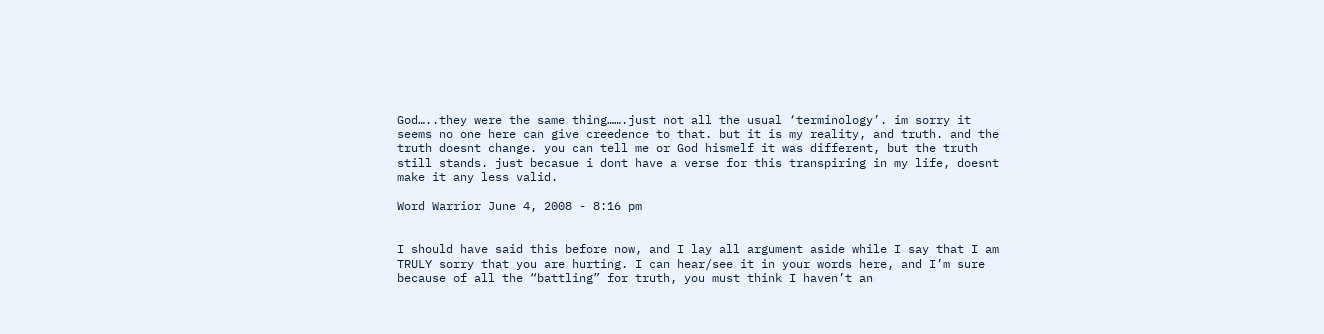God…..they were the same thing…….just not all the usual ‘terminology’. im sorry it seems no one here can give creedence to that. but it is my reality, and truth. and the truth doesnt change. you can tell me or God hismelf it was different, but the truth still stands. just becasue i dont have a verse for this transpiring in my life, doesnt make it any less valid.

Word Warrior June 4, 2008 - 8:16 pm


I should have said this before now, and I lay all argument aside while I say that I am TRULY sorry that you are hurting. I can hear/see it in your words here, and I’m sure because of all the “battling” for truth, you must think I haven’t an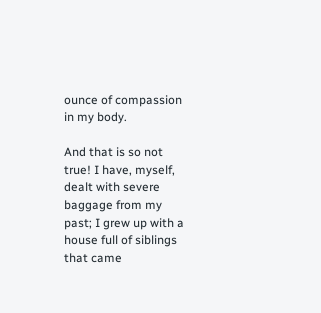ounce of compassion in my body.

And that is so not true! I have, myself, dealt with severe baggage from my past; I grew up with a house full of siblings that came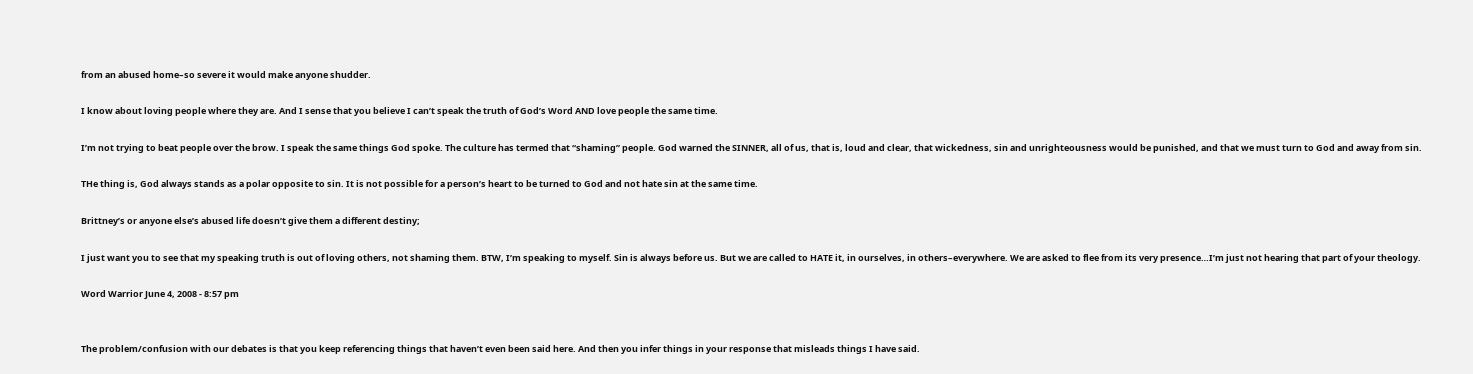from an abused home–so severe it would make anyone shudder.

I know about loving people where they are. And I sense that you believe I can’t speak the truth of God’s Word AND love people the same time.

I’m not trying to beat people over the brow. I speak the same things God spoke. The culture has termed that “shaming” people. God warned the SINNER, all of us, that is, loud and clear, that wickedness, sin and unrighteousness would be punished, and that we must turn to God and away from sin.

THe thing is, God always stands as a polar opposite to sin. It is not possible for a person’s heart to be turned to God and not hate sin at the same time.

Brittney’s or anyone else’s abused life doesn’t give them a different destiny;

I just want you to see that my speaking truth is out of loving others, not shaming them. BTW, I’m speaking to myself. Sin is always before us. But we are called to HATE it, in ourselves, in others–everywhere. We are asked to flee from its very presence…I’m just not hearing that part of your theology.

Word Warrior June 4, 2008 - 8:57 pm


The problem/confusion with our debates is that you keep referencing things that haven’t even been said here. And then you infer things in your response that misleads things I have said.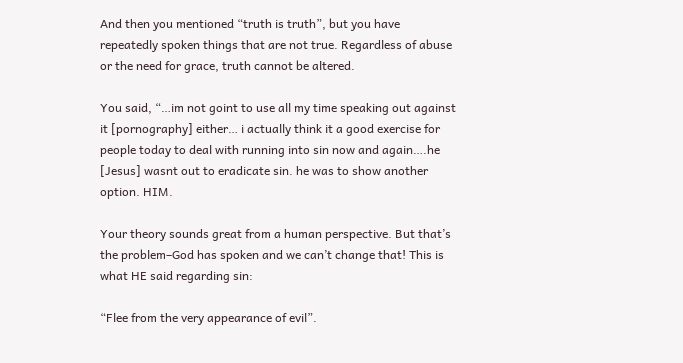And then you mentioned “truth is truth”, but you have repeatedly spoken things that are not true. Regardless of abuse or the need for grace, truth cannot be altered.

You said, “…im not goint to use all my time speaking out against it [pornography] either… i actually think it a good exercise for people today to deal with running into sin now and again….he [Jesus] wasnt out to eradicate sin. he was to show another option. HIM.

Your theory sounds great from a human perspective. But that’s the problem–God has spoken and we can’t change that! This is what HE said regarding sin:

“Flee from the very appearance of evil”.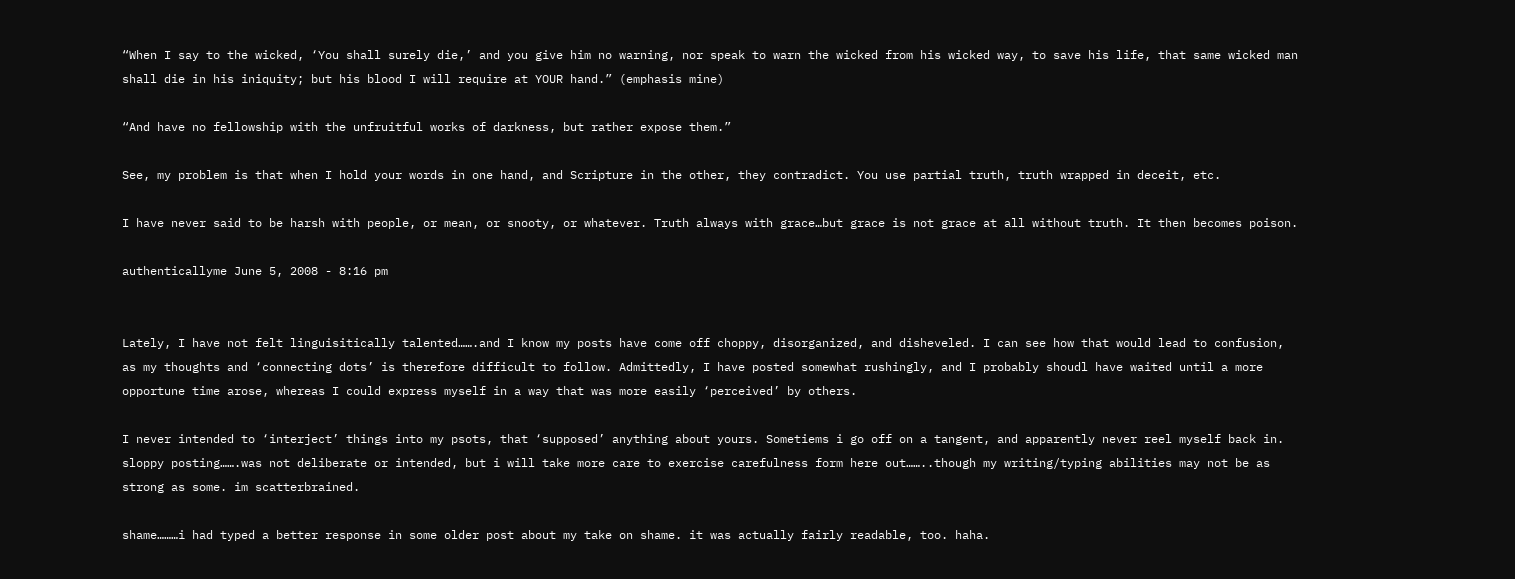“When I say to the wicked, ‘You shall surely die,’ and you give him no warning, nor speak to warn the wicked from his wicked way, to save his life, that same wicked man shall die in his iniquity; but his blood I will require at YOUR hand.” (emphasis mine)

“And have no fellowship with the unfruitful works of darkness, but rather expose them.”

See, my problem is that when I hold your words in one hand, and Scripture in the other, they contradict. You use partial truth, truth wrapped in deceit, etc.

I have never said to be harsh with people, or mean, or snooty, or whatever. Truth always with grace…but grace is not grace at all without truth. It then becomes poison.

authenticallyme June 5, 2008 - 8:16 pm


Lately, I have not felt linguisitically talented…….and I know my posts have come off choppy, disorganized, and disheveled. I can see how that would lead to confusion, as my thoughts and ‘connecting dots’ is therefore difficult to follow. Admittedly, I have posted somewhat rushingly, and I probably shoudl have waited until a more opportune time arose, whereas I could express myself in a way that was more easily ‘perceived’ by others.

I never intended to ‘interject’ things into my psots, that ‘supposed’ anything about yours. Sometiems i go off on a tangent, and apparently never reel myself back in. sloppy posting…….was not deliberate or intended, but i will take more care to exercise carefulness form here out……..though my writing/typing abilities may not be as strong as some. im scatterbrained.

shame………i had typed a better response in some older post about my take on shame. it was actually fairly readable, too. haha.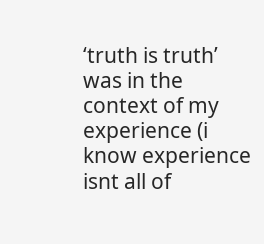‘truth is truth’ was in the context of my experience (i know experience isnt all of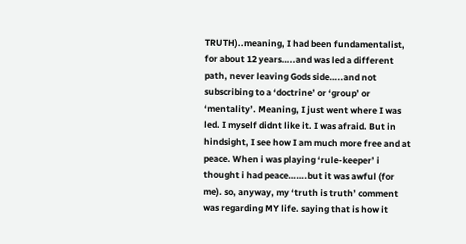TRUTH)..meaning, I had been fundamentalist, for about 12 years…..and was led a different path, never leaving Gods side…..and not subscribing to a ‘doctrine’ or ‘group’ or ‘mentality’. Meaning, I just went where I was led. I myself didnt like it. I was afraid. But in hindsight, I see how I am much more free and at peace. When i was playing ‘rule-keeper’ i thought i had peace…….but it was awful (for me). so, anyway, my ‘truth is truth’ comment was regarding MY life. saying that is how it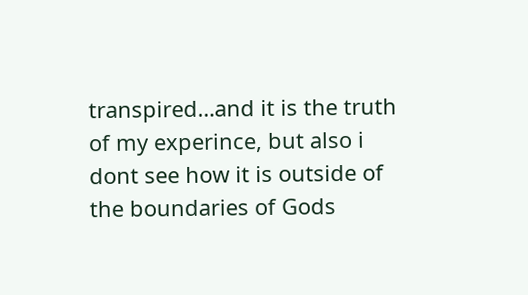transpired…and it is the truth of my experince, but also i dont see how it is outside of the boundaries of Gods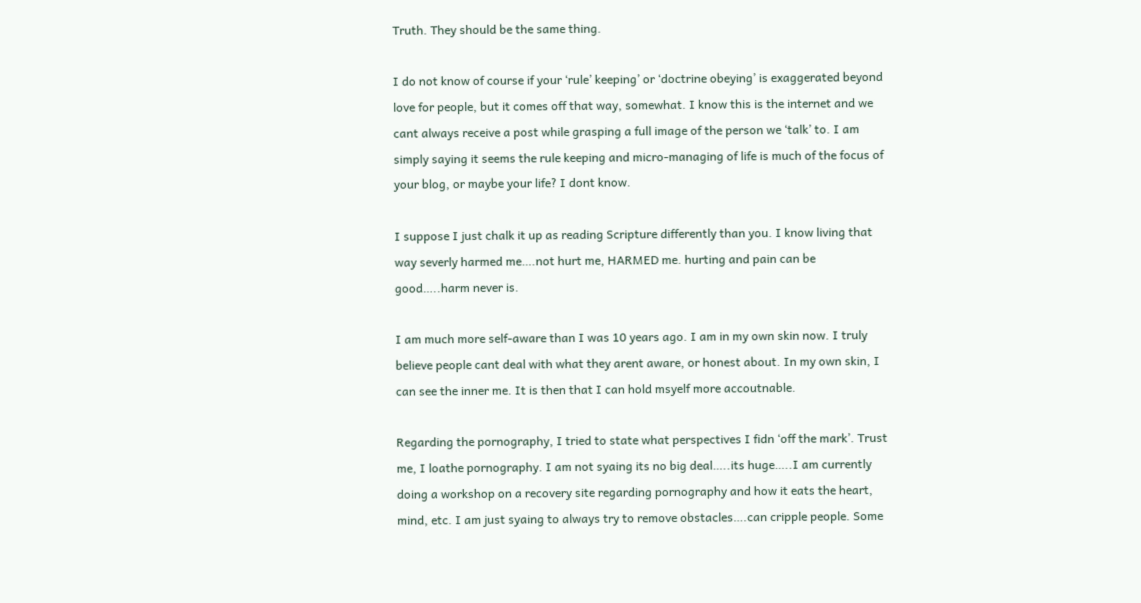Truth. They should be the same thing.

I do not know of course if your ‘rule’ keeping’ or ‘doctrine obeying’ is exaggerated beyond love for people, but it comes off that way, somewhat. I know this is the internet and we cant always receive a post while grasping a full image of the person we ‘talk’ to. I am simply saying it seems the rule keeping and micro-managing of life is much of the focus of your blog, or maybe your life? I dont know.

I suppose I just chalk it up as reading Scripture differently than you. I know living that way severly harmed me….not hurt me, HARMED me. hurting and pain can be good…..harm never is.

I am much more self-aware than I was 10 years ago. I am in my own skin now. I truly believe people cant deal with what they arent aware, or honest about. In my own skin, I can see the inner me. It is then that I can hold msyelf more accoutnable.

Regarding the pornography, I tried to state what perspectives I fidn ‘off the mark’. Trust me, I loathe pornography. I am not syaing its no big deal…..its huge…..I am currently doing a workshop on a recovery site regarding pornography and how it eats the heart, mind, etc. I am just syaing to always try to remove obstacles….can cripple people. Some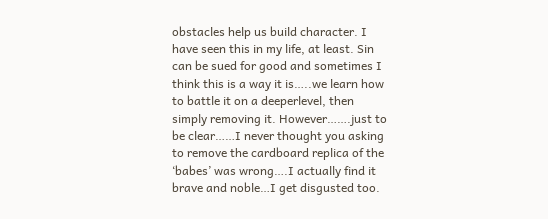obstacles help us build character. I have seen this in my life, at least. Sin can be sued for good and sometimes I think this is a way it is…..we learn how to battle it on a deeperlevel, then simply removing it. However…….just to be clear……I never thought you asking to remove the cardboard replica of the ‘babes’ was wrong….I actually find it brave and noble…I get disgusted too.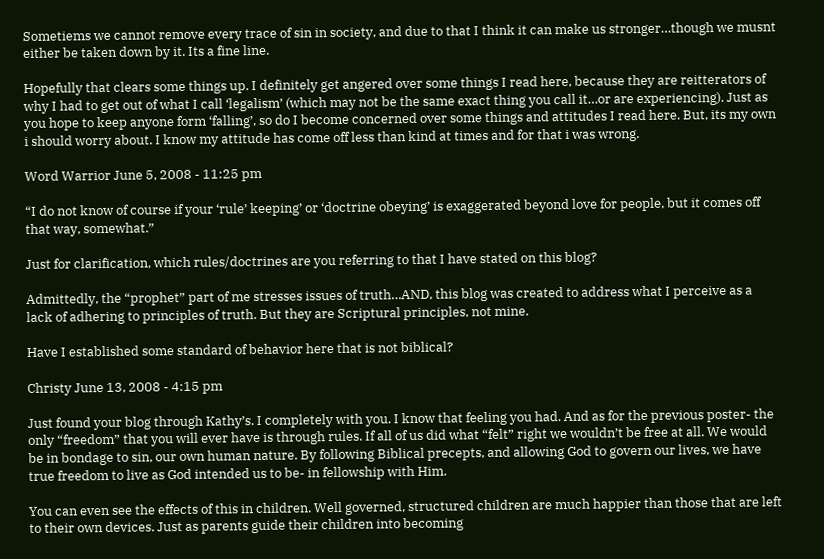Sometiems we cannot remove every trace of sin in society, and due to that I think it can make us stronger…though we musnt either be taken down by it. Its a fine line.

Hopefully that clears some things up. I definitely get angered over some things I read here, because they are reitterators of why I had to get out of what I call ‘legalism’ (which may not be the same exact thing you call it…or are experiencing). Just as you hope to keep anyone form ‘falling’, so do I become concerned over some things and attitudes I read here. But, its my own i should worry about. I know my attitude has come off less than kind at times and for that i was wrong.

Word Warrior June 5, 2008 - 11:25 pm

“I do not know of course if your ‘rule’ keeping’ or ‘doctrine obeying’ is exaggerated beyond love for people, but it comes off that way, somewhat.”

Just for clarification, which rules/doctrines are you referring to that I have stated on this blog?

Admittedly, the “prophet” part of me stresses issues of truth…AND, this blog was created to address what I perceive as a lack of adhering to principles of truth. But they are Scriptural principles, not mine.

Have I established some standard of behavior here that is not biblical?

Christy June 13, 2008 - 4:15 pm

Just found your blog through Kathy’s. I completely with you. I know that feeling you had. And as for the previous poster- the only “freedom” that you will ever have is through rules. If all of us did what “felt” right we wouldn’t be free at all. We would be in bondage to sin, our own human nature. By following Biblical precepts, and allowing God to govern our lives, we have true freedom to live as God intended us to be- in fellowship with Him.

You can even see the effects of this in children. Well governed, structured children are much happier than those that are left to their own devices. Just as parents guide their children into becoming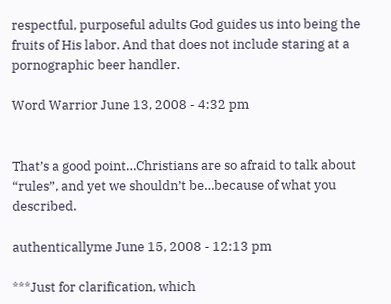respectful, purposeful adults God guides us into being the fruits of His labor. And that does not include staring at a pornographic beer handler.

Word Warrior June 13, 2008 - 4:32 pm


That’s a good point…Christians are so afraid to talk about “rules”, and yet we shouldn’t be…because of what you described.

authenticallyme June 15, 2008 - 12:13 pm

***Just for clarification, which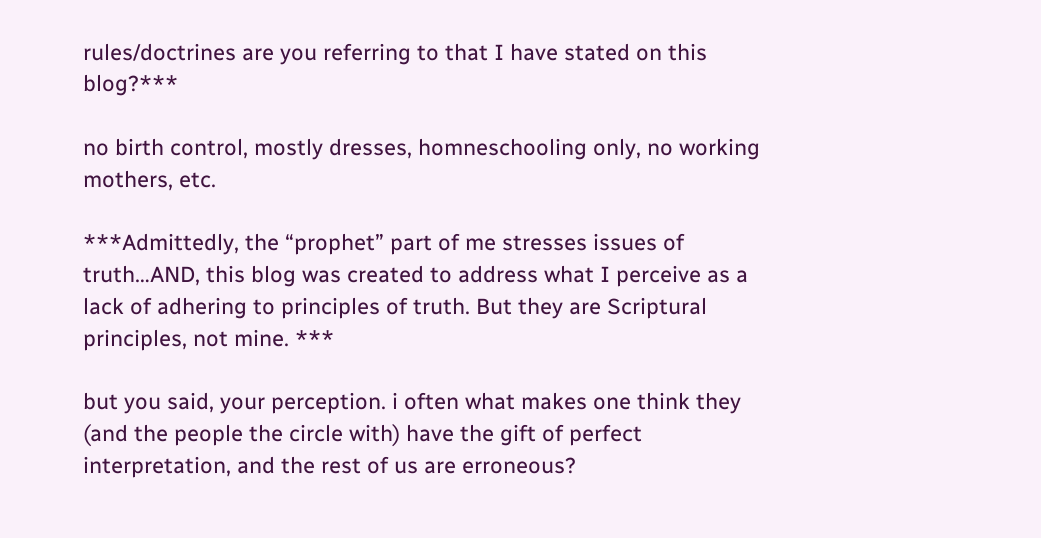rules/doctrines are you referring to that I have stated on this blog?***

no birth control, mostly dresses, homneschooling only, no working mothers, etc.

***Admittedly, the “prophet” part of me stresses issues of truth…AND, this blog was created to address what I perceive as a lack of adhering to principles of truth. But they are Scriptural principles, not mine. ***

but you said, your perception. i often what makes one think they (and the people the circle with) have the gift of perfect interpretation, and the rest of us are erroneous?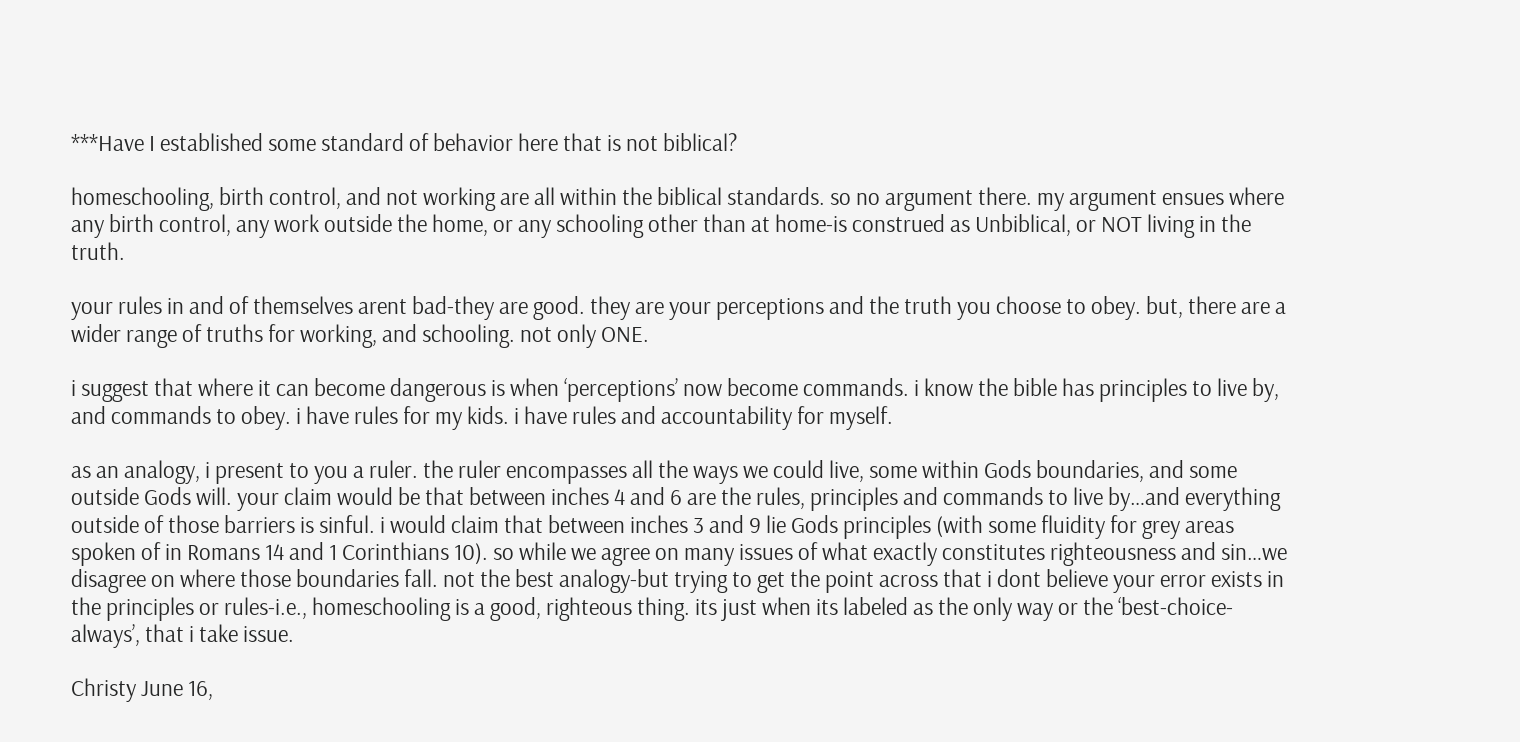***Have I established some standard of behavior here that is not biblical?

homeschooling, birth control, and not working are all within the biblical standards. so no argument there. my argument ensues where any birth control, any work outside the home, or any schooling other than at home-is construed as Unbiblical, or NOT living in the truth.

your rules in and of themselves arent bad-they are good. they are your perceptions and the truth you choose to obey. but, there are a wider range of truths for working, and schooling. not only ONE.

i suggest that where it can become dangerous is when ‘perceptions’ now become commands. i know the bible has principles to live by, and commands to obey. i have rules for my kids. i have rules and accountability for myself.

as an analogy, i present to you a ruler. the ruler encompasses all the ways we could live, some within Gods boundaries, and some outside Gods will. your claim would be that between inches 4 and 6 are the rules, principles and commands to live by…and everything outside of those barriers is sinful. i would claim that between inches 3 and 9 lie Gods principles (with some fluidity for grey areas spoken of in Romans 14 and 1 Corinthians 10). so while we agree on many issues of what exactly constitutes righteousness and sin…we disagree on where those boundaries fall. not the best analogy-but trying to get the point across that i dont believe your error exists in the principles or rules-i.e., homeschooling is a good, righteous thing. its just when its labeled as the only way or the ‘best-choice-always’, that i take issue.

Christy June 16,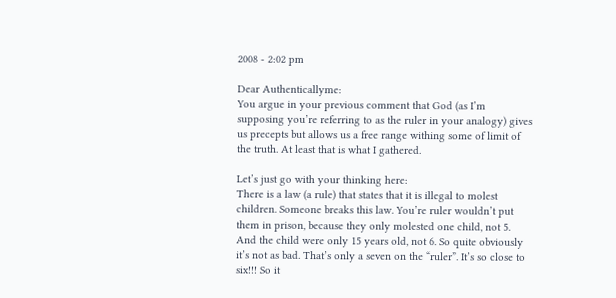2008 - 2:02 pm

Dear Authenticallyme:
You argue in your previous comment that God (as I’m supposing you’re referring to as the ruler in your analogy) gives us precepts but allows us a free range withing some of limit of the truth. At least that is what I gathered.

Let’s just go with your thinking here:
There is a law (a rule) that states that it is illegal to molest children. Someone breaks this law. You’re ruler wouldn’t put them in prison, because they only molested one child, not 5. And the child were only 15 years old, not 6. So quite obviously it’s not as bad. That’s only a seven on the “ruler”. It’s so close to six!!! So it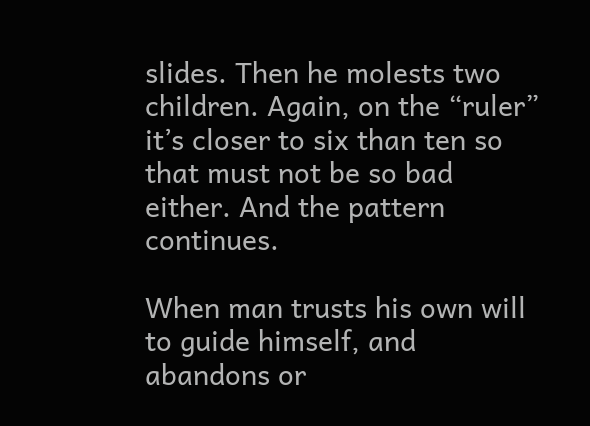slides. Then he molests two children. Again, on the “ruler” it’s closer to six than ten so that must not be so bad either. And the pattern continues.

When man trusts his own will to guide himself, and abandons or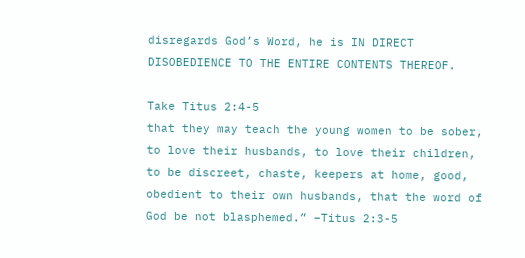disregards God’s Word, he is IN DIRECT DISOBEDIENCE TO THE ENTIRE CONTENTS THEREOF.

Take Titus 2:4-5
that they may teach the young women to be sober, to love their husbands, to love their children, to be discreet, chaste, keepers at home, good, obedient to their own husbands, that the word of God be not blasphemed.” –Titus 2:3-5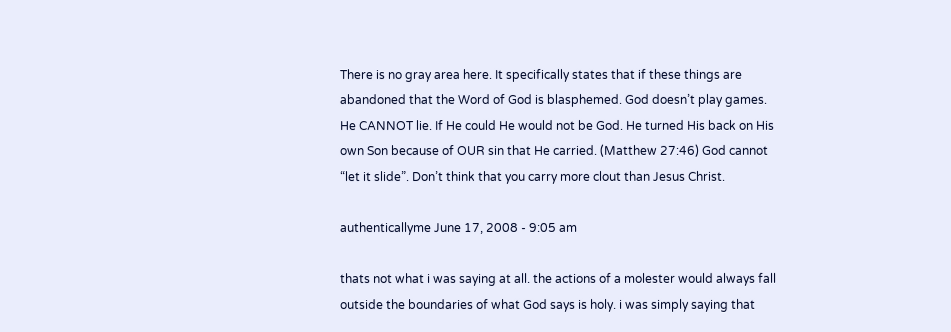There is no gray area here. It specifically states that if these things are abandoned that the Word of God is blasphemed. God doesn’t play games. He CANNOT lie. If He could He would not be God. He turned His back on His own Son because of OUR sin that He carried. (Matthew 27:46) God cannot “let it slide”. Don’t think that you carry more clout than Jesus Christ.

authenticallyme June 17, 2008 - 9:05 am

thats not what i was saying at all. the actions of a molester would always fall outside the boundaries of what God says is holy. i was simply saying that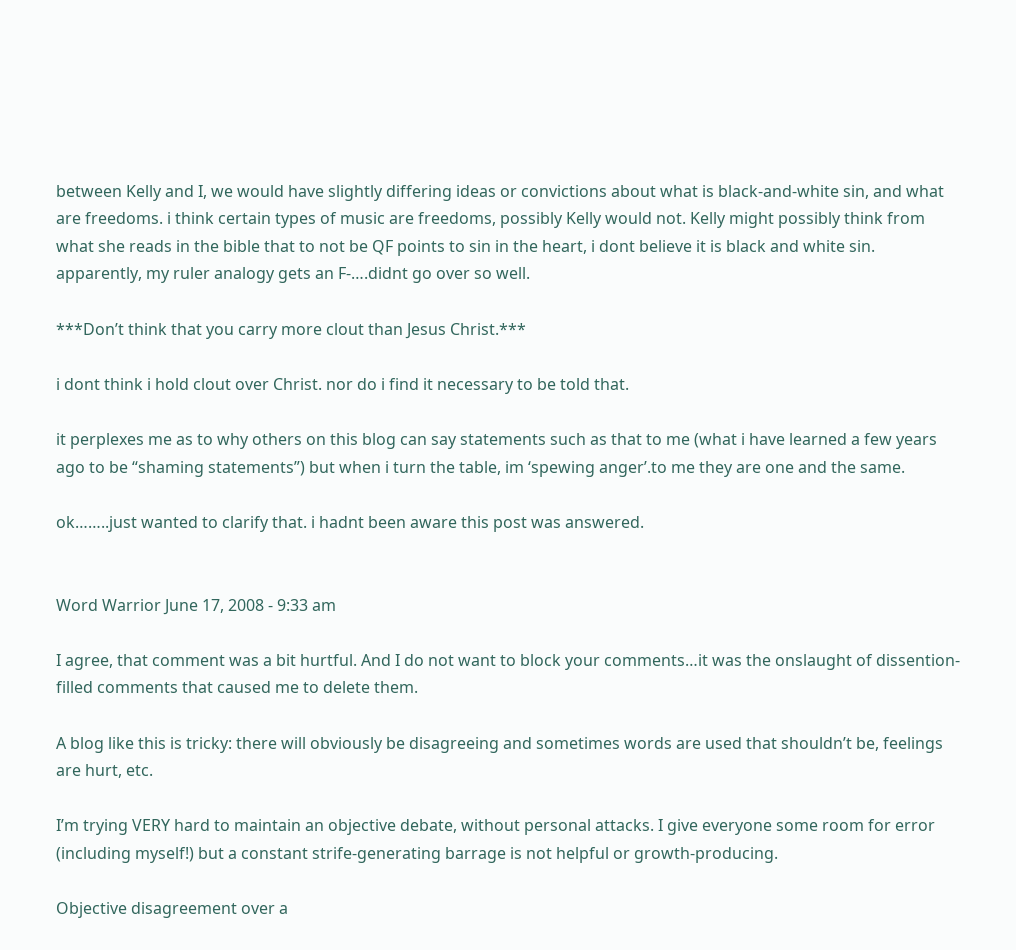between Kelly and I, we would have slightly differing ideas or convictions about what is black-and-white sin, and what are freedoms. i think certain types of music are freedoms, possibly Kelly would not. Kelly might possibly think from what she reads in the bible that to not be QF points to sin in the heart, i dont believe it is black and white sin. apparently, my ruler analogy gets an F-….didnt go over so well.

***Don’t think that you carry more clout than Jesus Christ.***

i dont think i hold clout over Christ. nor do i find it necessary to be told that.

it perplexes me as to why others on this blog can say statements such as that to me (what i have learned a few years ago to be “shaming statements”) but when i turn the table, im ‘spewing anger’.to me they are one and the same.

ok……..just wanted to clarify that. i hadnt been aware this post was answered.


Word Warrior June 17, 2008 - 9:33 am

I agree, that comment was a bit hurtful. And I do not want to block your comments…it was the onslaught of dissention-filled comments that caused me to delete them.

A blog like this is tricky: there will obviously be disagreeing and sometimes words are used that shouldn’t be, feelings are hurt, etc.

I’m trying VERY hard to maintain an objective debate, without personal attacks. I give everyone some room for error (including myself!) but a constant strife-generating barrage is not helpful or growth-producing.

Objective disagreement over a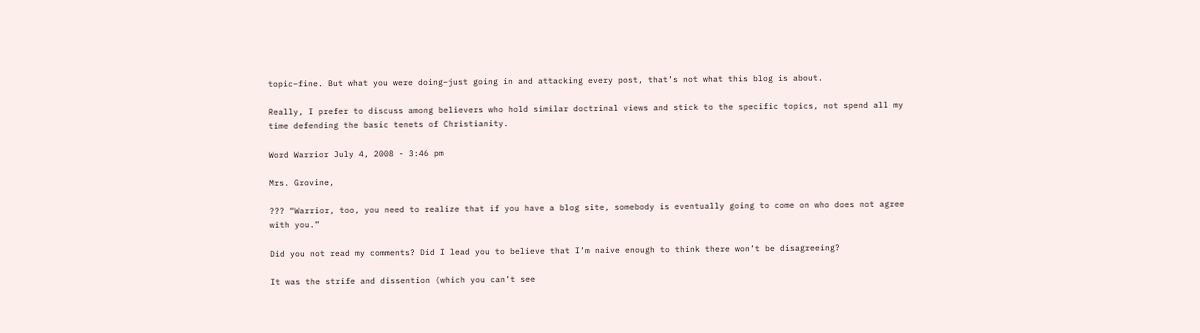topic–fine. But what you were doing–just going in and attacking every post, that’s not what this blog is about.

Really, I prefer to discuss among believers who hold similar doctrinal views and stick to the specific topics, not spend all my time defending the basic tenets of Christianity.

Word Warrior July 4, 2008 - 3:46 pm

Mrs. Grovine,

??? “Warrior, too, you need to realize that if you have a blog site, somebody is eventually going to come on who does not agree with you.”

Did you not read my comments? Did I lead you to believe that I’m naive enough to think there won’t be disagreeing?

It was the strife and dissention (which you can’t see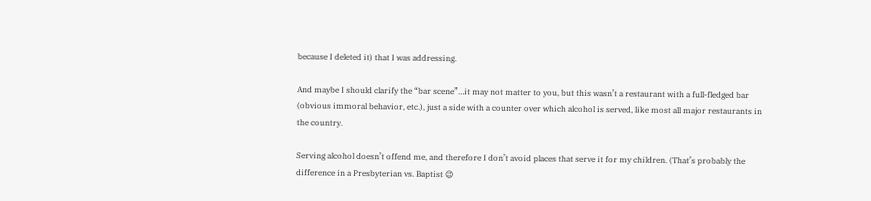because I deleted it) that I was addressing.

And maybe I should clarify the “bar scene”…it may not matter to you, but this wasn’t a restaurant with a full-fledged bar (obvious immoral behavior, etc.), just a side with a counter over which alcohol is served, like most all major restaurants in the country.

Serving alcohol doesn’t offend me, and therefore I don’t avoid places that serve it for my children. (That’s probably the difference in a Presbyterian vs. Baptist 😉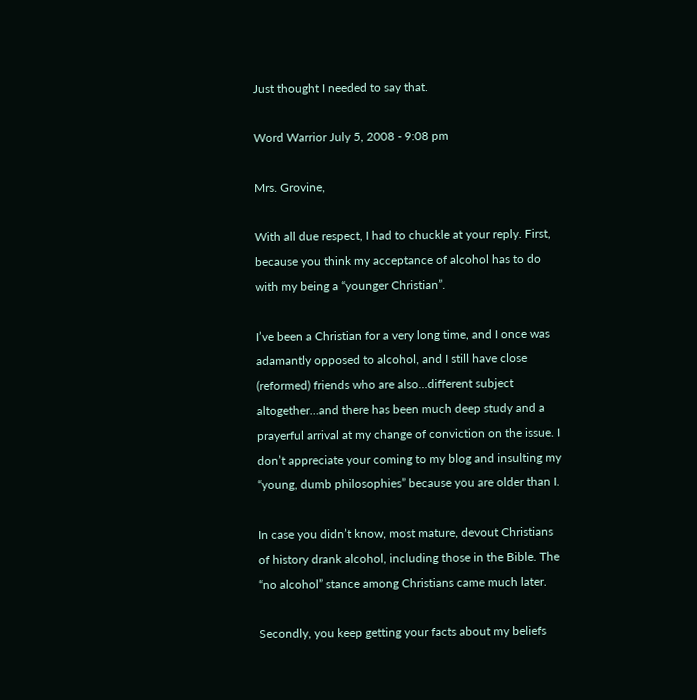Just thought I needed to say that.

Word Warrior July 5, 2008 - 9:08 pm

Mrs. Grovine,

With all due respect, I had to chuckle at your reply. First, because you think my acceptance of alcohol has to do with my being a “younger Christian”.

I’ve been a Christian for a very long time, and I once was adamantly opposed to alcohol, and I still have close (reformed) friends who are also…different subject altogether…and there has been much deep study and a prayerful arrival at my change of conviction on the issue. I don’t appreciate your coming to my blog and insulting my “young, dumb philosophies” because you are older than I.

In case you didn’t know, most mature, devout Christians of history drank alcohol, including those in the Bible. The “no alcohol” stance among Christians came much later.

Secondly, you keep getting your facts about my beliefs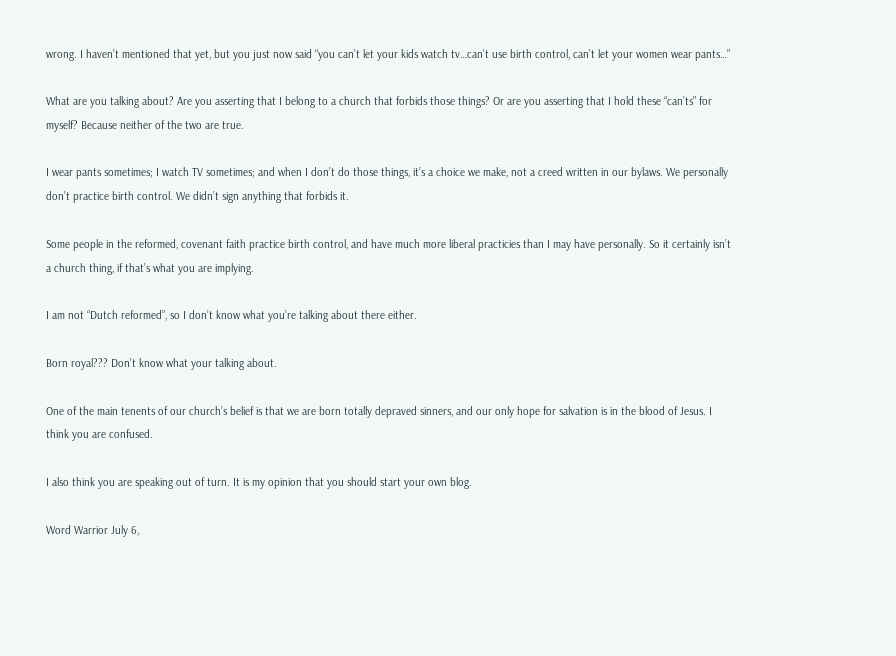wrong. I haven’t mentioned that yet, but you just now said “you can’t let your kids watch tv…can’t use birth control, can’t let your women wear pants…”

What are you talking about? Are you asserting that I belong to a church that forbids those things? Or are you asserting that I hold these “can’ts” for myself? Because neither of the two are true.

I wear pants sometimes; I watch TV sometimes; and when I don’t do those things, it’s a choice we make, not a creed written in our bylaws. We personally don’t practice birth control. We didn’t sign anything that forbids it.

Some people in the reformed, covenant faith practice birth control, and have much more liberal practicies than I may have personally. So it certainly isn’t a church thing, if that’s what you are implying.

I am not “Dutch reformed”, so I don’t know what you’re talking about there either.

Born royal??? Don’t know what your talking about.

One of the main tenents of our church’s belief is that we are born totally depraved sinners, and our only hope for salvation is in the blood of Jesus. I think you are confused.

I also think you are speaking out of turn. It is my opinion that you should start your own blog.

Word Warrior July 6,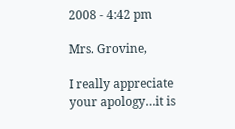2008 - 4:42 pm

Mrs. Grovine,

I really appreciate your apology…it is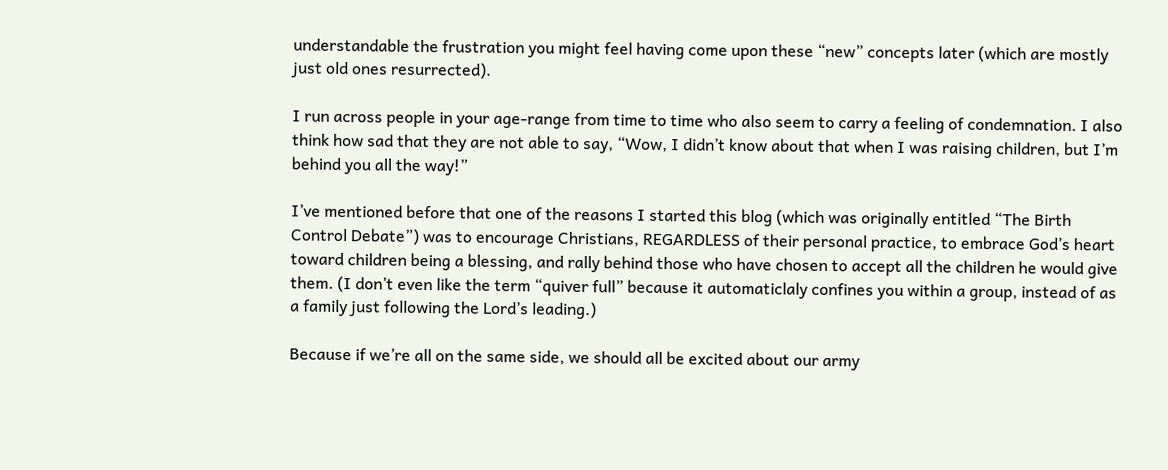understandable the frustration you might feel having come upon these “new” concepts later (which are mostly just old ones resurrected).

I run across people in your age-range from time to time who also seem to carry a feeling of condemnation. I also think how sad that they are not able to say, “Wow, I didn’t know about that when I was raising children, but I’m behind you all the way!”

I’ve mentioned before that one of the reasons I started this blog (which was originally entitled “The Birth Control Debate”) was to encourage Christians, REGARDLESS of their personal practice, to embrace God’s heart toward children being a blessing, and rally behind those who have chosen to accept all the children he would give them. (I don’t even like the term “quiver full” because it automaticlaly confines you within a group, instead of as a family just following the Lord’s leading.)

Because if we’re all on the same side, we should all be excited about our army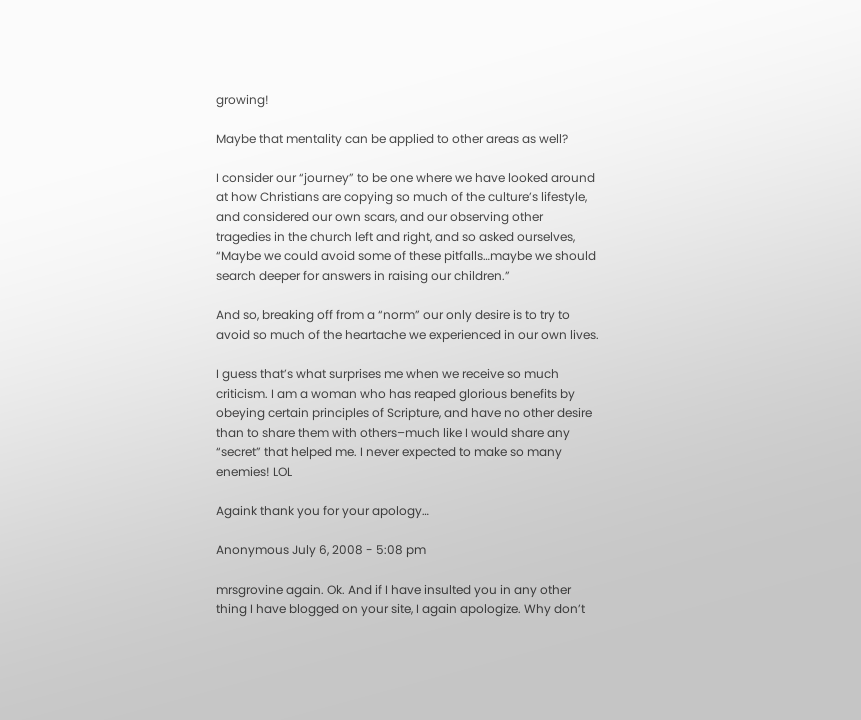growing!

Maybe that mentality can be applied to other areas as well?

I consider our “journey” to be one where we have looked around at how Christians are copying so much of the culture’s lifestyle, and considered our own scars, and our observing other tragedies in the church left and right, and so asked ourselves, “Maybe we could avoid some of these pitfalls…maybe we should search deeper for answers in raising our children.”

And so, breaking off from a “norm” our only desire is to try to avoid so much of the heartache we experienced in our own lives.

I guess that’s what surprises me when we receive so much criticism. I am a woman who has reaped glorious benefits by obeying certain principles of Scripture, and have no other desire than to share them with others–much like I would share any “secret” that helped me. I never expected to make so many enemies! LOL

Againk thank you for your apology…

Anonymous July 6, 2008 - 5:08 pm

mrsgrovine again. Ok. And if I have insulted you in any other thing I have blogged on your site, I again apologize. Why don’t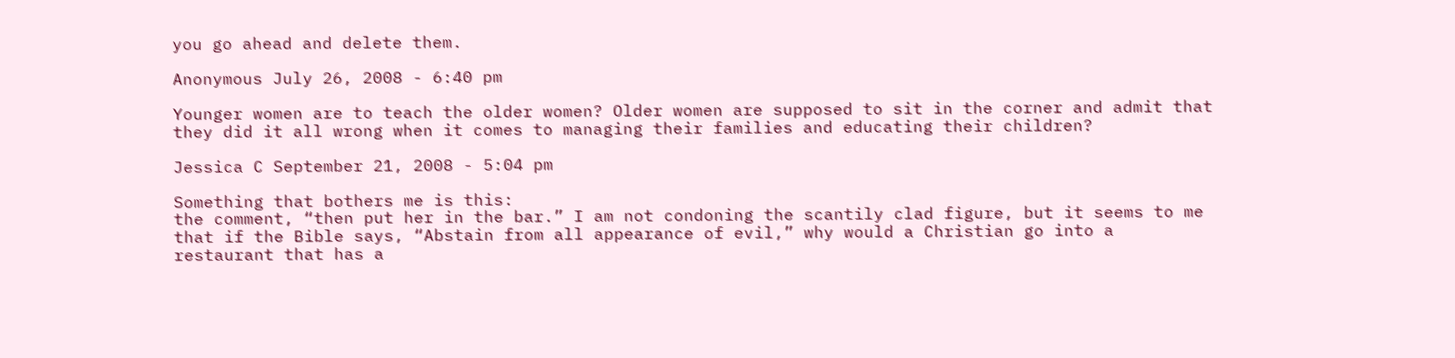you go ahead and delete them.

Anonymous July 26, 2008 - 6:40 pm

Younger women are to teach the older women? Older women are supposed to sit in the corner and admit that they did it all wrong when it comes to managing their families and educating their children?

Jessica C September 21, 2008 - 5:04 pm

Something that bothers me is this:
the comment, “then put her in the bar.” I am not condoning the scantily clad figure, but it seems to me that if the Bible says, “Abstain from all appearance of evil,” why would a Christian go into a restaurant that has a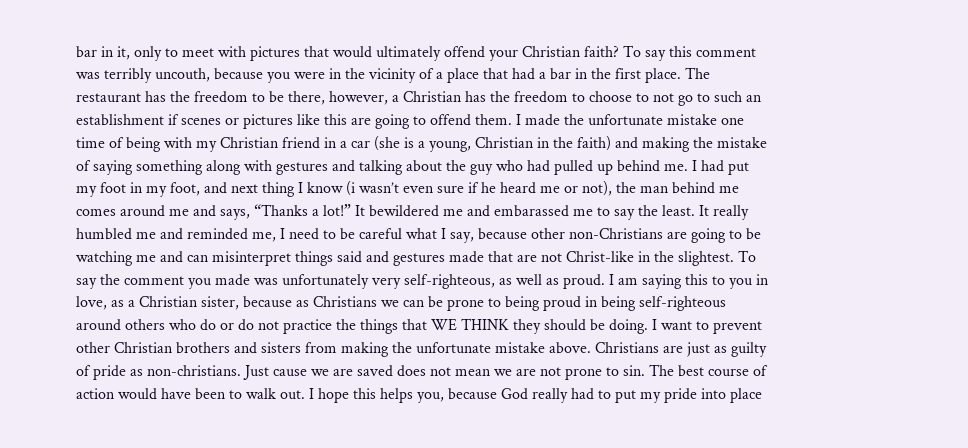bar in it, only to meet with pictures that would ultimately offend your Christian faith? To say this comment was terribly uncouth, because you were in the vicinity of a place that had a bar in the first place. The restaurant has the freedom to be there, however, a Christian has the freedom to choose to not go to such an establishment if scenes or pictures like this are going to offend them. I made the unfortunate mistake one time of being with my Christian friend in a car (she is a young, Christian in the faith) and making the mistake of saying something along with gestures and talking about the guy who had pulled up behind me. I had put my foot in my foot, and next thing I know (i wasn’t even sure if he heard me or not), the man behind me comes around me and says, “Thanks a lot!” It bewildered me and embarassed me to say the least. It really humbled me and reminded me, I need to be careful what I say, because other non-Christians are going to be watching me and can misinterpret things said and gestures made that are not Christ-like in the slightest. To say the comment you made was unfortunately very self-righteous, as well as proud. I am saying this to you in love, as a Christian sister, because as Christians we can be prone to being proud in being self-righteous around others who do or do not practice the things that WE THINK they should be doing. I want to prevent other Christian brothers and sisters from making the unfortunate mistake above. Christians are just as guilty of pride as non-christians. Just cause we are saved does not mean we are not prone to sin. The best course of action would have been to walk out. I hope this helps you, because God really had to put my pride into place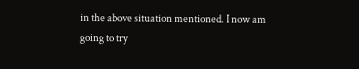in the above situation mentioned. I now am going to try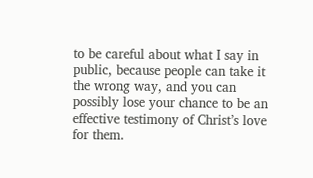to be careful about what I say in public, because people can take it the wrong way, and you can possibly lose your chance to be an effective testimony of Christ’s love for them.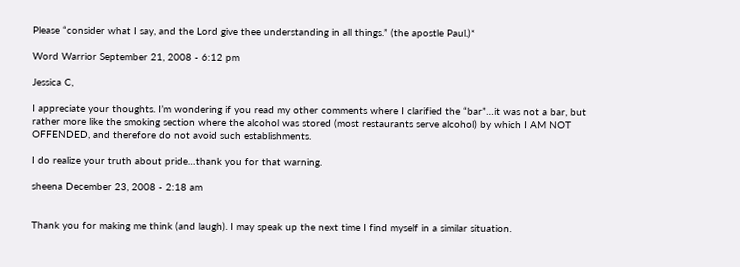Please “consider what I say, and the Lord give thee understanding in all things.” (the apostle Paul.)*

Word Warrior September 21, 2008 - 6:12 pm

Jessica C,

I appreciate your thoughts. I’m wondering if you read my other comments where I clarified the “bar”…it was not a bar, but rather more like the smoking section where the alcohol was stored (most restaurants serve alcohol) by which I AM NOT OFFENDED, and therefore do not avoid such establishments.

I do realize your truth about pride…thank you for that warning.

sheena December 23, 2008 - 2:18 am


Thank you for making me think (and laugh). I may speak up the next time I find myself in a similar situation.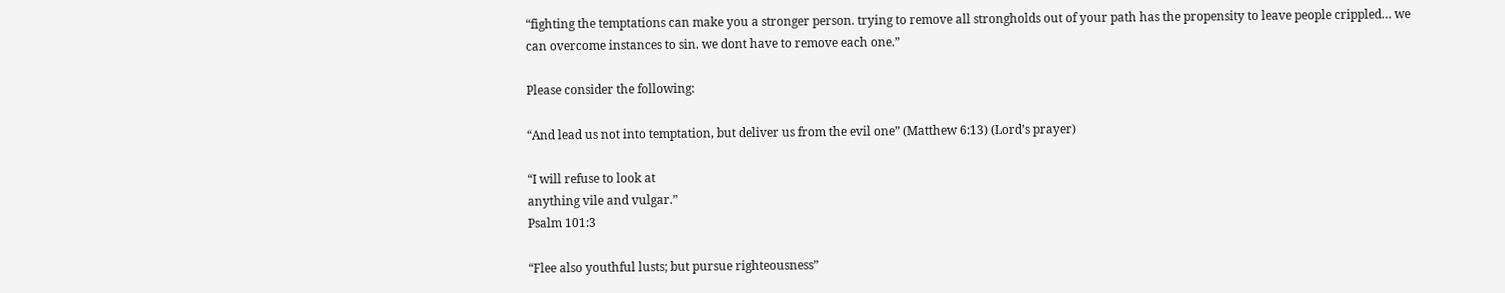“fighting the temptations can make you a stronger person. trying to remove all strongholds out of your path has the propensity to leave people crippled… we can overcome instances to sin. we dont have to remove each one.”

Please consider the following:

“And lead us not into temptation, but deliver us from the evil one” (Matthew 6:13) (Lord’s prayer)

“I will refuse to look at
anything vile and vulgar.”
Psalm 101:3

“Flee also youthful lusts; but pursue righteousness”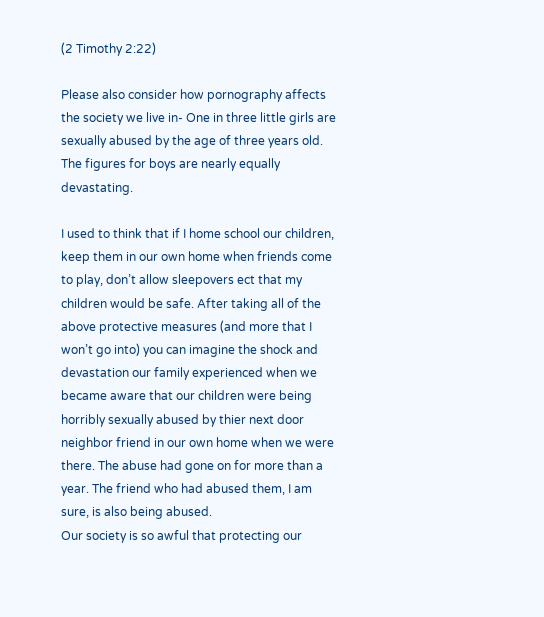(2 Timothy 2:22)

Please also consider how pornography affects the society we live in- One in three little girls are sexually abused by the age of three years old. The figures for boys are nearly equally devastating.

I used to think that if I home school our children, keep them in our own home when friends come to play, don’t allow sleepovers ect that my children would be safe. After taking all of the above protective measures (and more that I won’t go into) you can imagine the shock and devastation our family experienced when we became aware that our children were being horribly sexually abused by thier next door neighbor friend in our own home when we were there. The abuse had gone on for more than a year. The friend who had abused them, I am sure, is also being abused.
Our society is so awful that protecting our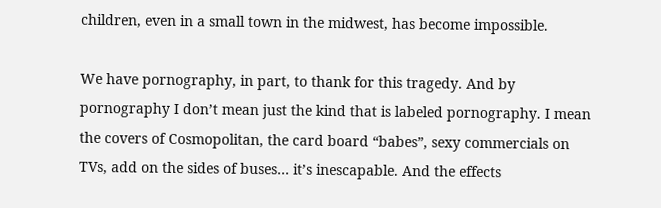children, even in a small town in the midwest, has become impossible.

We have pornography, in part, to thank for this tragedy. And by pornography I don’t mean just the kind that is labeled pornography. I mean the covers of Cosmopolitan, the card board “babes”, sexy commercials on TVs, add on the sides of buses… it’s inescapable. And the effects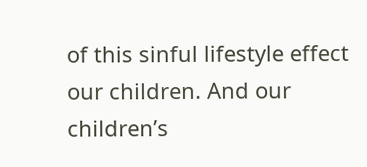of this sinful lifestyle effect our children. And our children’s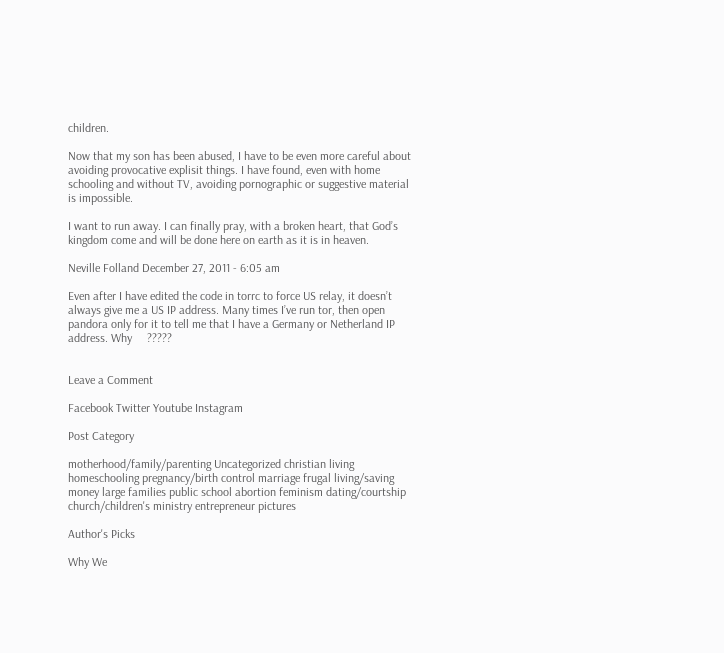children.

Now that my son has been abused, I have to be even more careful about avoiding provocative explisit things. I have found, even with home schooling and without TV, avoiding pornographic or suggestive material is impossible.

I want to run away. I can finally pray, with a broken heart, that God’s kingdom come and will be done here on earth as it is in heaven.

Neville Folland December 27, 2011 - 6:05 am

Even after I have edited the code in torrc to force US relay, it doesn’t always give me a US IP address. Many times I’ve run tor, then open pandora only for it to tell me that I have a Germany or Netherland IP address. Why     ?????


Leave a Comment

Facebook Twitter Youtube Instagram

Post Category

motherhood/family/parenting Uncategorized christian living homeschooling pregnancy/birth control marriage frugal living/saving money large families public school abortion feminism dating/courtship church/children's ministry entrepreneur pictures

Author's Picks

Why We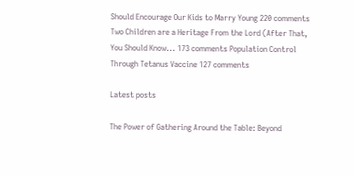Should Encourage Our Kids to Marry Young 220 comments Two Children are a Heritage From the Lord (After That, You Should Know... 173 comments Population Control Through Tetanus Vaccine 127 comments

Latest posts

The Power of Gathering Around the Table: Beyond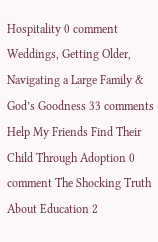Hospitality 0 comment Weddings, Getting Older, Navigating a Large Family & God’s Goodness 33 comments Help My Friends Find Their Child Through Adoption 0 comment The Shocking Truth About Education 2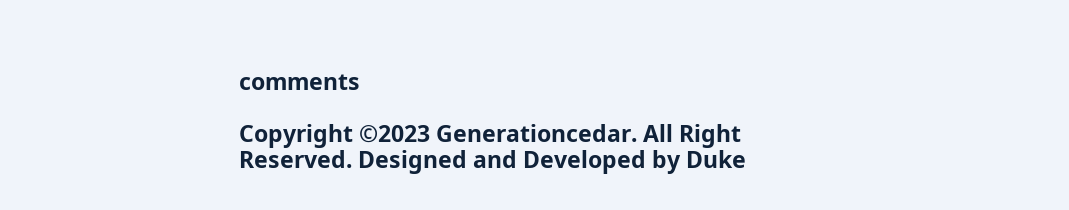comments

Copyright ©2023 Generationcedar. All Right Reserved. Designed and Developed by Duke